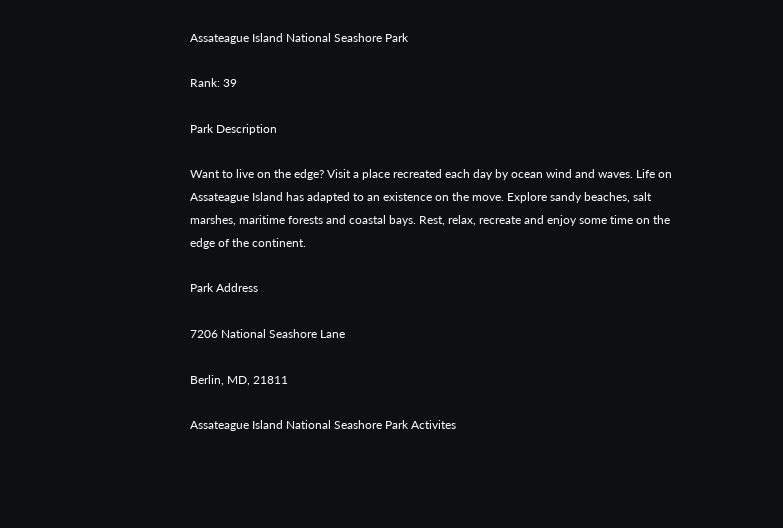Assateague Island National Seashore Park

Rank: 39

Park Description

Want to live on the edge? Visit a place recreated each day by ocean wind and waves. Life on Assateague Island has adapted to an existence on the move. Explore sandy beaches, salt marshes, maritime forests and coastal bays. Rest, relax, recreate and enjoy some time on the edge of the continent.

Park Address

7206 National Seashore Lane

Berlin, MD, 21811

Assateague Island National Seashore Park Activites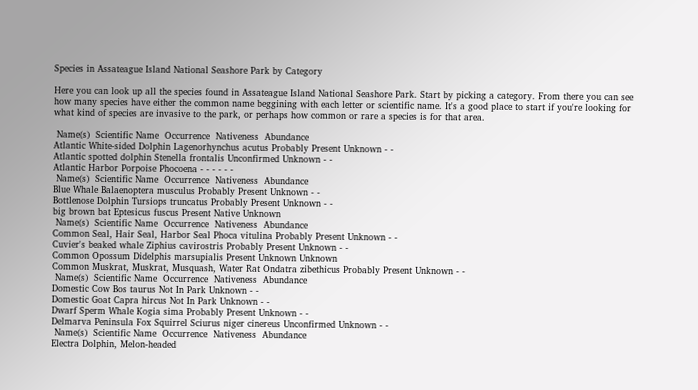Species in Assateague Island National Seashore Park by Category

Here you can look up all the species found in Assateague Island National Seashore Park. Start by picking a category. From there you can see how many species have either the common name beggining with each letter or scientific name. It's a good place to start if you're looking for what kind of species are invasive to the park, or perhaps how common or rare a species is for that area.

 Name(s)  Scientific Name  Occurrence  Nativeness  Abundance
Atlantic White-sided Dolphin Lagenorhynchus acutus Probably Present Unknown - -
Atlantic spotted dolphin Stenella frontalis Unconfirmed Unknown - -
Atlantic Harbor Porpoise Phocoena - - - - - -
 Name(s)  Scientific Name  Occurrence  Nativeness  Abundance
Blue Whale Balaenoptera musculus Probably Present Unknown - -
Bottlenose Dolphin Tursiops truncatus Probably Present Unknown - -
big brown bat Eptesicus fuscus Present Native Unknown
 Name(s)  Scientific Name  Occurrence  Nativeness  Abundance
Common Seal, Hair Seal, Harbor Seal Phoca vitulina Probably Present Unknown - -
Cuvier's beaked whale Ziphius cavirostris Probably Present Unknown - -
Common Opossum Didelphis marsupialis Present Unknown Unknown
Common Muskrat, Muskrat, Musquash, Water Rat Ondatra zibethicus Probably Present Unknown - -
 Name(s)  Scientific Name  Occurrence  Nativeness  Abundance
Domestic Cow Bos taurus Not In Park Unknown - -
Domestic Goat Capra hircus Not In Park Unknown - -
Dwarf Sperm Whale Kogia sima Probably Present Unknown - -
Delmarva Peninsula Fox Squirrel Sciurus niger cinereus Unconfirmed Unknown - -
 Name(s)  Scientific Name  Occurrence  Nativeness  Abundance
Electra Dolphin, Melon-headed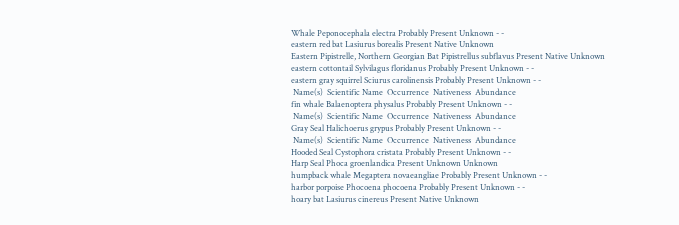Whale Peponocephala electra Probably Present Unknown - -
eastern red bat Lasiurus borealis Present Native Unknown
Eastern Pipistrelle, Northern Georgian Bat Pipistrellus subflavus Present Native Unknown
eastern cottontail Sylvilagus floridanus Probably Present Unknown - -
eastern gray squirrel Sciurus carolinensis Probably Present Unknown - -
 Name(s)  Scientific Name  Occurrence  Nativeness  Abundance
fin whale Balaenoptera physalus Probably Present Unknown - -
 Name(s)  Scientific Name  Occurrence  Nativeness  Abundance
Gray Seal Halichoerus grypus Probably Present Unknown - -
 Name(s)  Scientific Name  Occurrence  Nativeness  Abundance
Hooded Seal Cystophora cristata Probably Present Unknown - -
Harp Seal Phoca groenlandica Present Unknown Unknown
humpback whale Megaptera novaeangliae Probably Present Unknown - -
harbor porpoise Phocoena phocoena Probably Present Unknown - -
hoary bat Lasiurus cinereus Present Native Unknown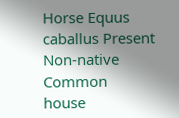Horse Equus caballus Present Non-native Common
house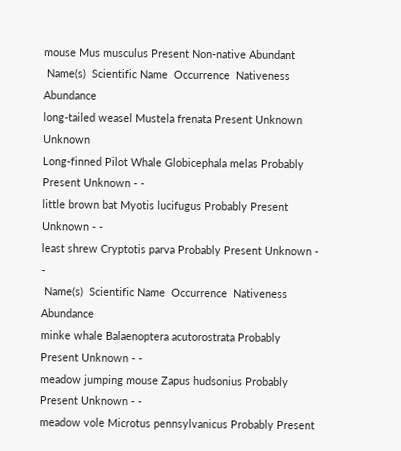mouse Mus musculus Present Non-native Abundant
 Name(s)  Scientific Name  Occurrence  Nativeness  Abundance
long-tailed weasel Mustela frenata Present Unknown Unknown
Long-finned Pilot Whale Globicephala melas Probably Present Unknown - -
little brown bat Myotis lucifugus Probably Present Unknown - -
least shrew Cryptotis parva Probably Present Unknown - -
 Name(s)  Scientific Name  Occurrence  Nativeness  Abundance
minke whale Balaenoptera acutorostrata Probably Present Unknown - -
meadow jumping mouse Zapus hudsonius Probably Present Unknown - -
meadow vole Microtus pennsylvanicus Probably Present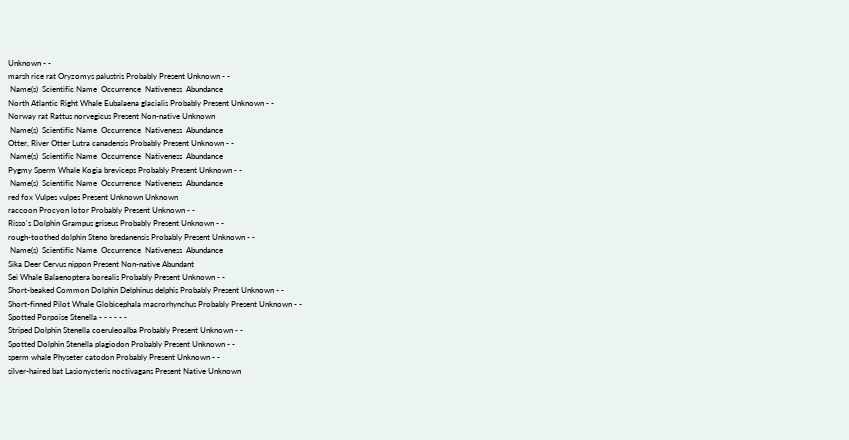Unknown - -
marsh rice rat Oryzomys palustris Probably Present Unknown - -
 Name(s)  Scientific Name  Occurrence  Nativeness  Abundance
North Atlantic Right Whale Eubalaena glacialis Probably Present Unknown - -
Norway rat Rattus norvegicus Present Non-native Unknown
 Name(s)  Scientific Name  Occurrence  Nativeness  Abundance
Otter, River Otter Lutra canadensis Probably Present Unknown - -
 Name(s)  Scientific Name  Occurrence  Nativeness  Abundance
Pygmy Sperm Whale Kogia breviceps Probably Present Unknown - -
 Name(s)  Scientific Name  Occurrence  Nativeness  Abundance
red fox Vulpes vulpes Present Unknown Unknown
raccoon Procyon lotor Probably Present Unknown - -
Risso's Dolphin Grampus griseus Probably Present Unknown - -
rough-toothed dolphin Steno bredanensis Probably Present Unknown - -
 Name(s)  Scientific Name  Occurrence  Nativeness  Abundance
Sika Deer Cervus nippon Present Non-native Abundant
Sei Whale Balaenoptera borealis Probably Present Unknown - -
Short-beaked Common Dolphin Delphinus delphis Probably Present Unknown - -
Short-finned Pilot Whale Globicephala macrorhynchus Probably Present Unknown - -
Spotted Porpoise Stenella - - - - - -
Striped Dolphin Stenella coeruleoalba Probably Present Unknown - -
Spotted Dolphin Stenella plagiodon Probably Present Unknown - -
sperm whale Physeter catodon Probably Present Unknown - -
silver-haired bat Lasionycteris noctivagans Present Native Unknown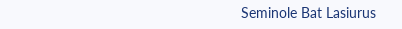Seminole Bat Lasiurus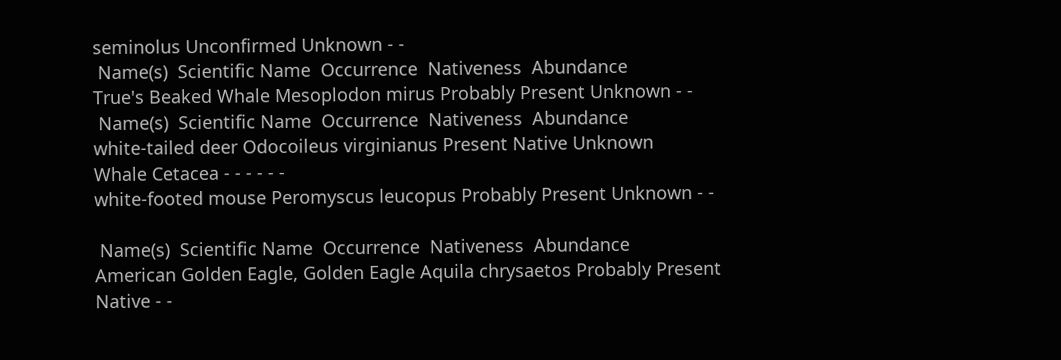seminolus Unconfirmed Unknown - -
 Name(s)  Scientific Name  Occurrence  Nativeness  Abundance
True's Beaked Whale Mesoplodon mirus Probably Present Unknown - -
 Name(s)  Scientific Name  Occurrence  Nativeness  Abundance
white-tailed deer Odocoileus virginianus Present Native Unknown
Whale Cetacea - - - - - -
white-footed mouse Peromyscus leucopus Probably Present Unknown - -

 Name(s)  Scientific Name  Occurrence  Nativeness  Abundance
American Golden Eagle, Golden Eagle Aquila chrysaetos Probably Present Native - -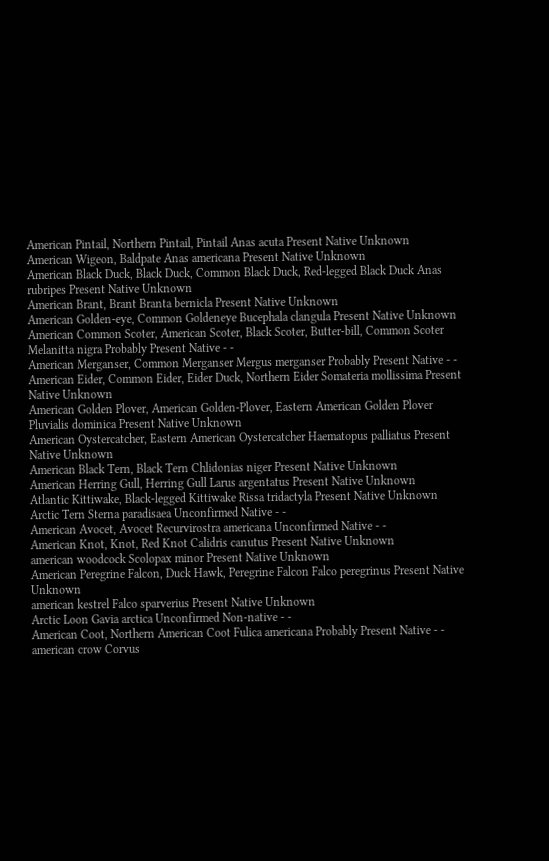American Pintail, Northern Pintail, Pintail Anas acuta Present Native Unknown
American Wigeon, Baldpate Anas americana Present Native Unknown
American Black Duck, Black Duck, Common Black Duck, Red-legged Black Duck Anas rubripes Present Native Unknown
American Brant, Brant Branta bernicla Present Native Unknown
American Golden-eye, Common Goldeneye Bucephala clangula Present Native Unknown
American Common Scoter, American Scoter, Black Scoter, Butter-bill, Common Scoter Melanitta nigra Probably Present Native - -
American Merganser, Common Merganser Mergus merganser Probably Present Native - -
American Eider, Common Eider, Eider Duck, Northern Eider Somateria mollissima Present Native Unknown
American Golden Plover, American Golden-Plover, Eastern American Golden Plover Pluvialis dominica Present Native Unknown
American Oystercatcher, Eastern American Oystercatcher Haematopus palliatus Present Native Unknown
American Black Tern, Black Tern Chlidonias niger Present Native Unknown
American Herring Gull, Herring Gull Larus argentatus Present Native Unknown
Atlantic Kittiwake, Black-legged Kittiwake Rissa tridactyla Present Native Unknown
Arctic Tern Sterna paradisaea Unconfirmed Native - -
American Avocet, Avocet Recurvirostra americana Unconfirmed Native - -
American Knot, Knot, Red Knot Calidris canutus Present Native Unknown
american woodcock Scolopax minor Present Native Unknown
American Peregrine Falcon, Duck Hawk, Peregrine Falcon Falco peregrinus Present Native Unknown
american kestrel Falco sparverius Present Native Unknown
Arctic Loon Gavia arctica Unconfirmed Non-native - -
American Coot, Northern American Coot Fulica americana Probably Present Native - -
american crow Corvus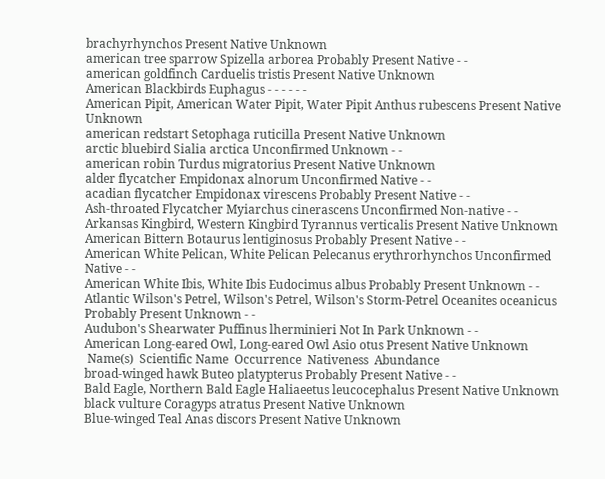brachyrhynchos Present Native Unknown
american tree sparrow Spizella arborea Probably Present Native - -
american goldfinch Carduelis tristis Present Native Unknown
American Blackbirds Euphagus - - - - - -
American Pipit, American Water Pipit, Water Pipit Anthus rubescens Present Native Unknown
american redstart Setophaga ruticilla Present Native Unknown
arctic bluebird Sialia arctica Unconfirmed Unknown - -
american robin Turdus migratorius Present Native Unknown
alder flycatcher Empidonax alnorum Unconfirmed Native - -
acadian flycatcher Empidonax virescens Probably Present Native - -
Ash-throated Flycatcher Myiarchus cinerascens Unconfirmed Non-native - -
Arkansas Kingbird, Western Kingbird Tyrannus verticalis Present Native Unknown
American Bittern Botaurus lentiginosus Probably Present Native - -
American White Pelican, White Pelican Pelecanus erythrorhynchos Unconfirmed Native - -
American White Ibis, White Ibis Eudocimus albus Probably Present Unknown - -
Atlantic Wilson's Petrel, Wilson's Petrel, Wilson's Storm-Petrel Oceanites oceanicus Probably Present Unknown - -
Audubon's Shearwater Puffinus lherminieri Not In Park Unknown - -
American Long-eared Owl, Long-eared Owl Asio otus Present Native Unknown
 Name(s)  Scientific Name  Occurrence  Nativeness  Abundance
broad-winged hawk Buteo platypterus Probably Present Native - -
Bald Eagle, Northern Bald Eagle Haliaeetus leucocephalus Present Native Unknown
black vulture Coragyps atratus Present Native Unknown
Blue-winged Teal Anas discors Present Native Unknown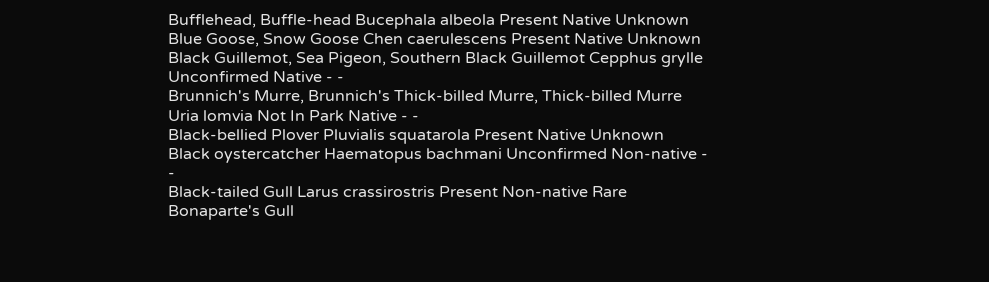Bufflehead, Buffle-head Bucephala albeola Present Native Unknown
Blue Goose, Snow Goose Chen caerulescens Present Native Unknown
Black Guillemot, Sea Pigeon, Southern Black Guillemot Cepphus grylle Unconfirmed Native - -
Brunnich's Murre, Brunnich's Thick-billed Murre, Thick-billed Murre Uria lomvia Not In Park Native - -
Black-bellied Plover Pluvialis squatarola Present Native Unknown
Black oystercatcher Haematopus bachmani Unconfirmed Non-native - -
Black-tailed Gull Larus crassirostris Present Non-native Rare
Bonaparte's Gull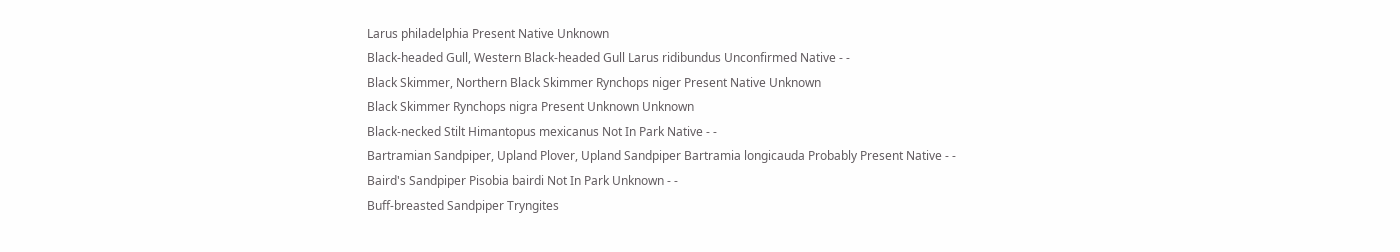Larus philadelphia Present Native Unknown
Black-headed Gull, Western Black-headed Gull Larus ridibundus Unconfirmed Native - -
Black Skimmer, Northern Black Skimmer Rynchops niger Present Native Unknown
Black Skimmer Rynchops nigra Present Unknown Unknown
Black-necked Stilt Himantopus mexicanus Not In Park Native - -
Bartramian Sandpiper, Upland Plover, Upland Sandpiper Bartramia longicauda Probably Present Native - -
Baird's Sandpiper Pisobia bairdi Not In Park Unknown - -
Buff-breasted Sandpiper Tryngites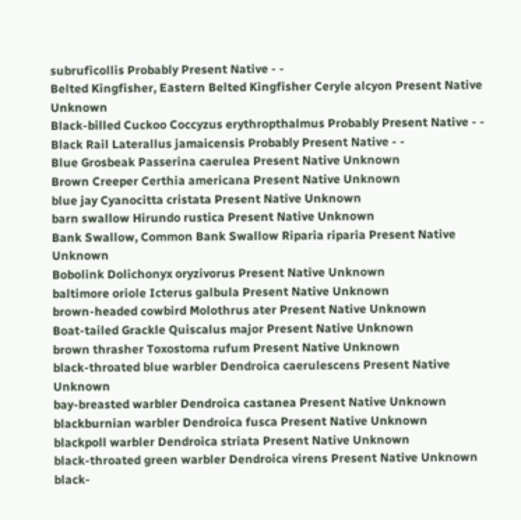subruficollis Probably Present Native - -
Belted Kingfisher, Eastern Belted Kingfisher Ceryle alcyon Present Native Unknown
Black-billed Cuckoo Coccyzus erythropthalmus Probably Present Native - -
Black Rail Laterallus jamaicensis Probably Present Native - -
Blue Grosbeak Passerina caerulea Present Native Unknown
Brown Creeper Certhia americana Present Native Unknown
blue jay Cyanocitta cristata Present Native Unknown
barn swallow Hirundo rustica Present Native Unknown
Bank Swallow, Common Bank Swallow Riparia riparia Present Native Unknown
Bobolink Dolichonyx oryzivorus Present Native Unknown
baltimore oriole Icterus galbula Present Native Unknown
brown-headed cowbird Molothrus ater Present Native Unknown
Boat-tailed Grackle Quiscalus major Present Native Unknown
brown thrasher Toxostoma rufum Present Native Unknown
black-throated blue warbler Dendroica caerulescens Present Native Unknown
bay-breasted warbler Dendroica castanea Present Native Unknown
blackburnian warbler Dendroica fusca Present Native Unknown
blackpoll warbler Dendroica striata Present Native Unknown
black-throated green warbler Dendroica virens Present Native Unknown
black-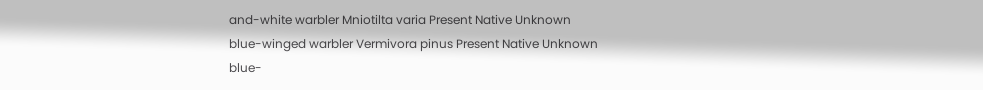and-white warbler Mniotilta varia Present Native Unknown
blue-winged warbler Vermivora pinus Present Native Unknown
blue-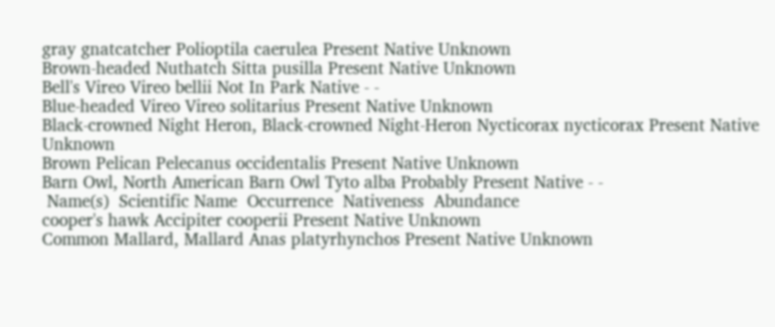gray gnatcatcher Polioptila caerulea Present Native Unknown
Brown-headed Nuthatch Sitta pusilla Present Native Unknown
Bell's Vireo Vireo bellii Not In Park Native - -
Blue-headed Vireo Vireo solitarius Present Native Unknown
Black-crowned Night Heron, Black-crowned Night-Heron Nycticorax nycticorax Present Native Unknown
Brown Pelican Pelecanus occidentalis Present Native Unknown
Barn Owl, North American Barn Owl Tyto alba Probably Present Native - -
 Name(s)  Scientific Name  Occurrence  Nativeness  Abundance
cooper's hawk Accipiter cooperii Present Native Unknown
Common Mallard, Mallard Anas platyrhynchos Present Native Unknown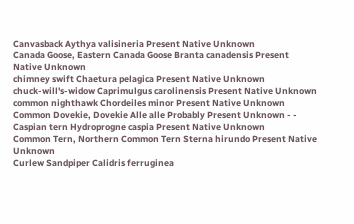Canvasback Aythya valisineria Present Native Unknown
Canada Goose, Eastern Canada Goose Branta canadensis Present Native Unknown
chimney swift Chaetura pelagica Present Native Unknown
chuck-will's-widow Caprimulgus carolinensis Present Native Unknown
common nighthawk Chordeiles minor Present Native Unknown
Common Dovekie, Dovekie Alle alle Probably Present Unknown - -
Caspian tern Hydroprogne caspia Present Native Unknown
Common Tern, Northern Common Tern Sterna hirundo Present Native Unknown
Curlew Sandpiper Calidris ferruginea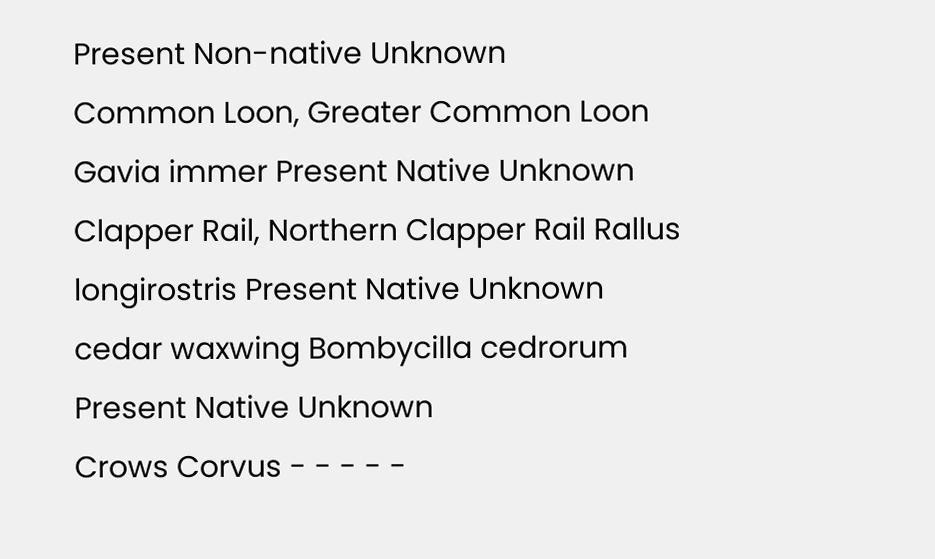Present Non-native Unknown
Common Loon, Greater Common Loon Gavia immer Present Native Unknown
Clapper Rail, Northern Clapper Rail Rallus longirostris Present Native Unknown
cedar waxwing Bombycilla cedrorum Present Native Unknown
Crows Corvus - - - - -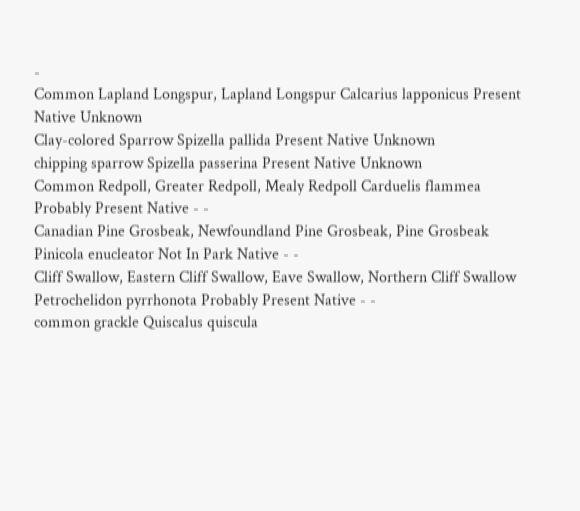-
Common Lapland Longspur, Lapland Longspur Calcarius lapponicus Present Native Unknown
Clay-colored Sparrow Spizella pallida Present Native Unknown
chipping sparrow Spizella passerina Present Native Unknown
Common Redpoll, Greater Redpoll, Mealy Redpoll Carduelis flammea Probably Present Native - -
Canadian Pine Grosbeak, Newfoundland Pine Grosbeak, Pine Grosbeak Pinicola enucleator Not In Park Native - -
Cliff Swallow, Eastern Cliff Swallow, Eave Swallow, Northern Cliff Swallow Petrochelidon pyrrhonota Probably Present Native - -
common grackle Quiscalus quiscula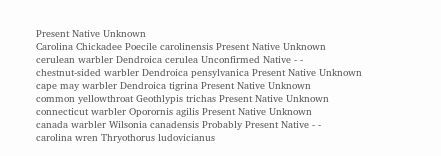Present Native Unknown
Carolina Chickadee Poecile carolinensis Present Native Unknown
cerulean warbler Dendroica cerulea Unconfirmed Native - -
chestnut-sided warbler Dendroica pensylvanica Present Native Unknown
cape may warbler Dendroica tigrina Present Native Unknown
common yellowthroat Geothlypis trichas Present Native Unknown
connecticut warbler Oporornis agilis Present Native Unknown
canada warbler Wilsonia canadensis Probably Present Native - -
carolina wren Thryothorus ludovicianus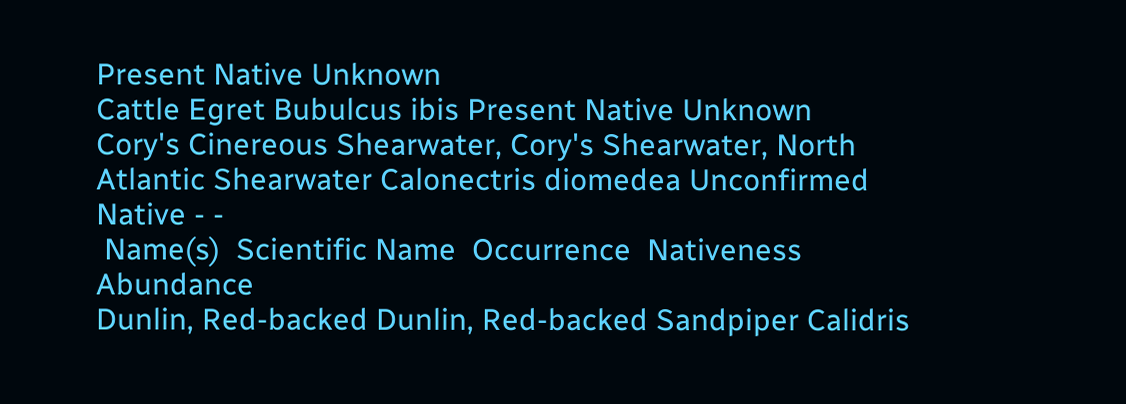Present Native Unknown
Cattle Egret Bubulcus ibis Present Native Unknown
Cory's Cinereous Shearwater, Cory's Shearwater, North Atlantic Shearwater Calonectris diomedea Unconfirmed Native - -
 Name(s)  Scientific Name  Occurrence  Nativeness  Abundance
Dunlin, Red-backed Dunlin, Red-backed Sandpiper Calidris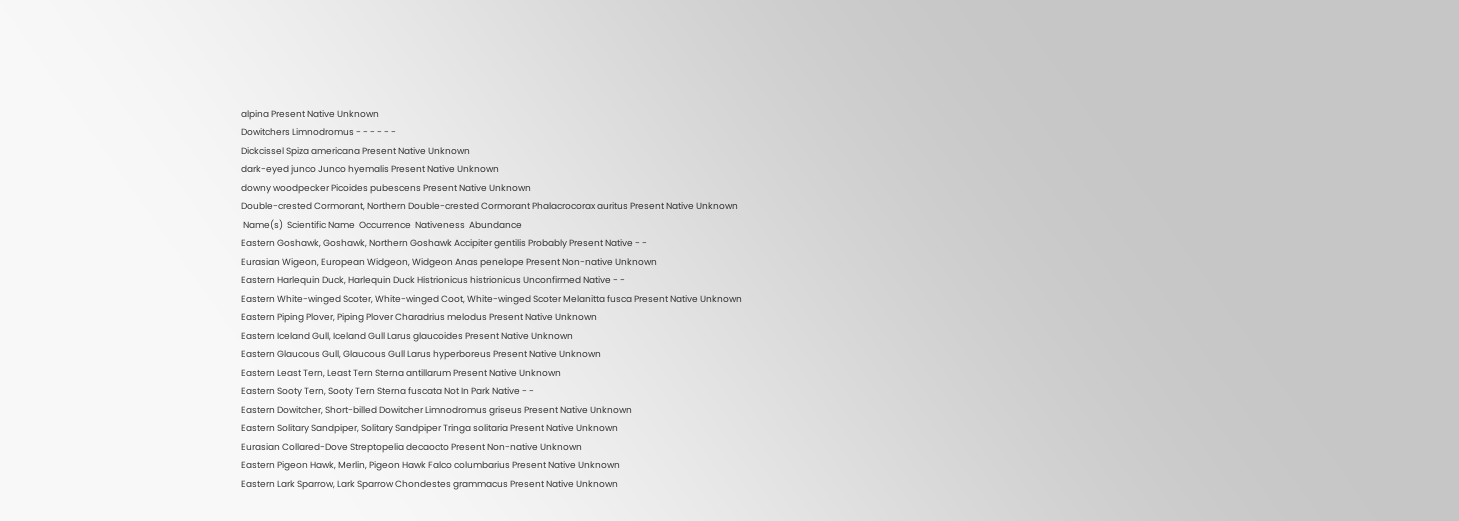alpina Present Native Unknown
Dowitchers Limnodromus - - - - - -
Dickcissel Spiza americana Present Native Unknown
dark-eyed junco Junco hyemalis Present Native Unknown
downy woodpecker Picoides pubescens Present Native Unknown
Double-crested Cormorant, Northern Double-crested Cormorant Phalacrocorax auritus Present Native Unknown
 Name(s)  Scientific Name  Occurrence  Nativeness  Abundance
Eastern Goshawk, Goshawk, Northern Goshawk Accipiter gentilis Probably Present Native - -
Eurasian Wigeon, European Widgeon, Widgeon Anas penelope Present Non-native Unknown
Eastern Harlequin Duck, Harlequin Duck Histrionicus histrionicus Unconfirmed Native - -
Eastern White-winged Scoter, White-winged Coot, White-winged Scoter Melanitta fusca Present Native Unknown
Eastern Piping Plover, Piping Plover Charadrius melodus Present Native Unknown
Eastern Iceland Gull, Iceland Gull Larus glaucoides Present Native Unknown
Eastern Glaucous Gull, Glaucous Gull Larus hyperboreus Present Native Unknown
Eastern Least Tern, Least Tern Sterna antillarum Present Native Unknown
Eastern Sooty Tern, Sooty Tern Sterna fuscata Not In Park Native - -
Eastern Dowitcher, Short-billed Dowitcher Limnodromus griseus Present Native Unknown
Eastern Solitary Sandpiper, Solitary Sandpiper Tringa solitaria Present Native Unknown
Eurasian Collared-Dove Streptopelia decaocto Present Non-native Unknown
Eastern Pigeon Hawk, Merlin, Pigeon Hawk Falco columbarius Present Native Unknown
Eastern Lark Sparrow, Lark Sparrow Chondestes grammacus Present Native Unknown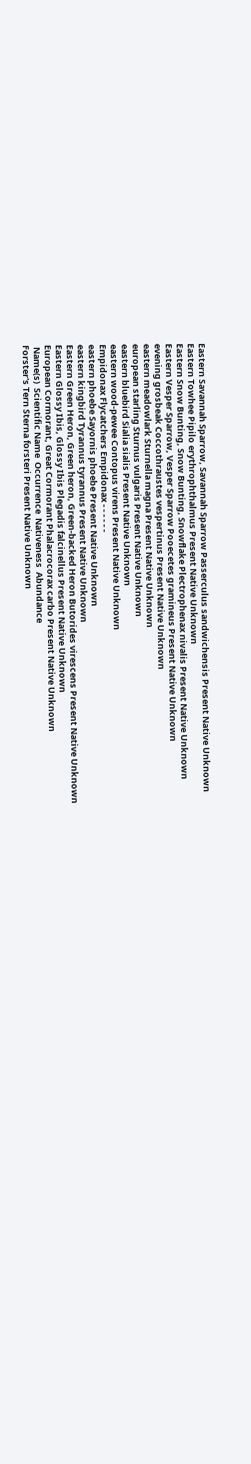Eastern Savannah Sparrow, Savannah Sparrow Passerculus sandwichensis Present Native Unknown
Eastern Towhee Pipilo erythrophthalmus Present Native Unknown
Eastern Snow Bunting, Snow Bunting, Snowflake Plectrophenax nivalis Present Native Unknown
Eastern Vesper Sparrow, Vesper Sparrow Pooecetes gramineus Present Native Unknown
evening grosbeak Coccothraustes vespertinus Present Native Unknown
eastern meadowlark Sturnella magna Present Native Unknown
european starling Sturnus vulgaris Present Native Unknown
eastern bluebird Sialia sialis Present Native Unknown
eastern wood-pewee Contopus virens Present Native Unknown
Empidonax Flycatchers Empidonax - - - - - -
eastern phoebe Sayornis phoebe Present Native Unknown
eastern kingbird Tyrannus tyrannus Present Native Unknown
Eastern Green Heron, Green heron, Green-backed Heron Butorides virescens Present Native Unknown
Eastern Glossy Ibis, Glossy Ibis Plegadis falcinellus Present Native Unknown
European Cormorant, Great Cormorant Phalacrocorax carbo Present Native Unknown
 Name(s)  Scientific Name  Occurrence  Nativeness  Abundance
Forster's Tern Sterna forsteri Present Native Unknown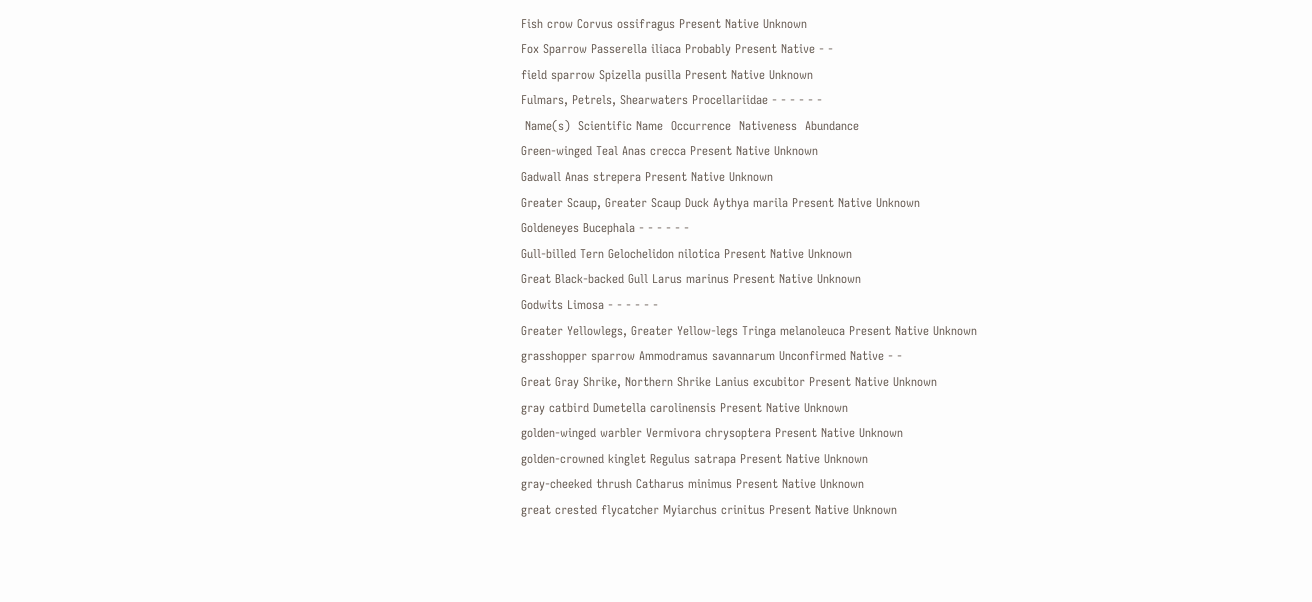Fish crow Corvus ossifragus Present Native Unknown
Fox Sparrow Passerella iliaca Probably Present Native - -
field sparrow Spizella pusilla Present Native Unknown
Fulmars, Petrels, Shearwaters Procellariidae - - - - - -
 Name(s)  Scientific Name  Occurrence  Nativeness  Abundance
Green-winged Teal Anas crecca Present Native Unknown
Gadwall Anas strepera Present Native Unknown
Greater Scaup, Greater Scaup Duck Aythya marila Present Native Unknown
Goldeneyes Bucephala - - - - - -
Gull-billed Tern Gelochelidon nilotica Present Native Unknown
Great Black-backed Gull Larus marinus Present Native Unknown
Godwits Limosa - - - - - -
Greater Yellowlegs, Greater Yellow-legs Tringa melanoleuca Present Native Unknown
grasshopper sparrow Ammodramus savannarum Unconfirmed Native - -
Great Gray Shrike, Northern Shrike Lanius excubitor Present Native Unknown
gray catbird Dumetella carolinensis Present Native Unknown
golden-winged warbler Vermivora chrysoptera Present Native Unknown
golden-crowned kinglet Regulus satrapa Present Native Unknown
gray-cheeked thrush Catharus minimus Present Native Unknown
great crested flycatcher Myiarchus crinitus Present Native Unknown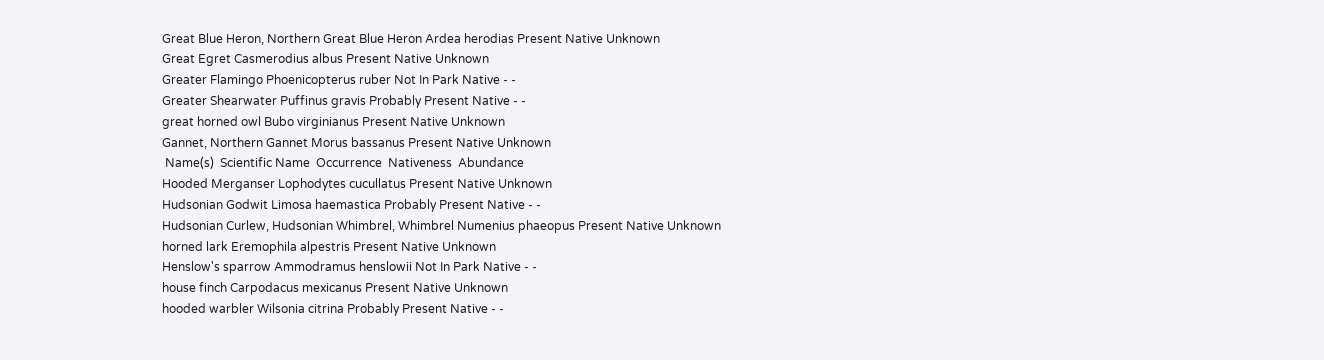Great Blue Heron, Northern Great Blue Heron Ardea herodias Present Native Unknown
Great Egret Casmerodius albus Present Native Unknown
Greater Flamingo Phoenicopterus ruber Not In Park Native - -
Greater Shearwater Puffinus gravis Probably Present Native - -
great horned owl Bubo virginianus Present Native Unknown
Gannet, Northern Gannet Morus bassanus Present Native Unknown
 Name(s)  Scientific Name  Occurrence  Nativeness  Abundance
Hooded Merganser Lophodytes cucullatus Present Native Unknown
Hudsonian Godwit Limosa haemastica Probably Present Native - -
Hudsonian Curlew, Hudsonian Whimbrel, Whimbrel Numenius phaeopus Present Native Unknown
horned lark Eremophila alpestris Present Native Unknown
Henslow's sparrow Ammodramus henslowii Not In Park Native - -
house finch Carpodacus mexicanus Present Native Unknown
hooded warbler Wilsonia citrina Probably Present Native - -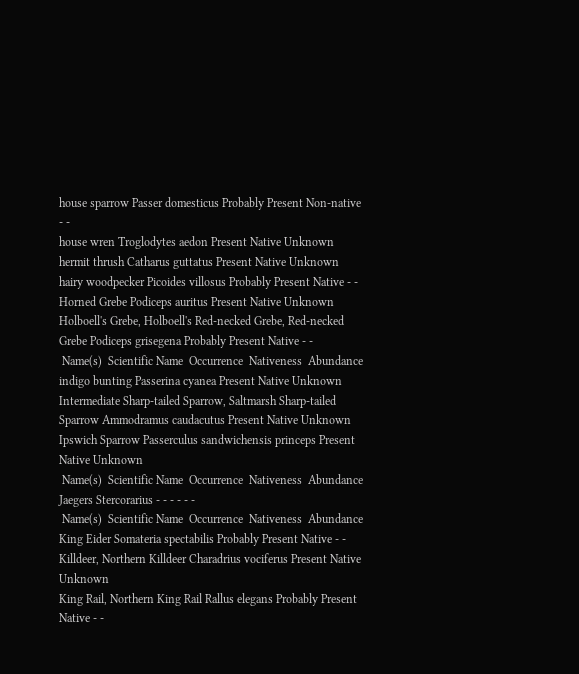house sparrow Passer domesticus Probably Present Non-native - -
house wren Troglodytes aedon Present Native Unknown
hermit thrush Catharus guttatus Present Native Unknown
hairy woodpecker Picoides villosus Probably Present Native - -
Horned Grebe Podiceps auritus Present Native Unknown
Holboell's Grebe, Holboell's Red-necked Grebe, Red-necked Grebe Podiceps grisegena Probably Present Native - -
 Name(s)  Scientific Name  Occurrence  Nativeness  Abundance
indigo bunting Passerina cyanea Present Native Unknown
Intermediate Sharp-tailed Sparrow, Saltmarsh Sharp-tailed Sparrow Ammodramus caudacutus Present Native Unknown
Ipswich Sparrow Passerculus sandwichensis princeps Present Native Unknown
 Name(s)  Scientific Name  Occurrence  Nativeness  Abundance
Jaegers Stercorarius - - - - - -
 Name(s)  Scientific Name  Occurrence  Nativeness  Abundance
King Eider Somateria spectabilis Probably Present Native - -
Killdeer, Northern Killdeer Charadrius vociferus Present Native Unknown
King Rail, Northern King Rail Rallus elegans Probably Present Native - -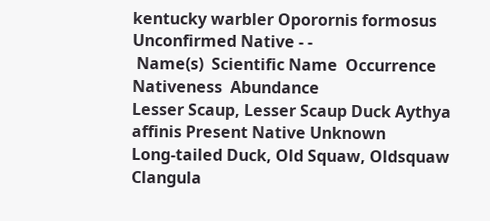kentucky warbler Oporornis formosus Unconfirmed Native - -
 Name(s)  Scientific Name  Occurrence  Nativeness  Abundance
Lesser Scaup, Lesser Scaup Duck Aythya affinis Present Native Unknown
Long-tailed Duck, Old Squaw, Oldsquaw Clangula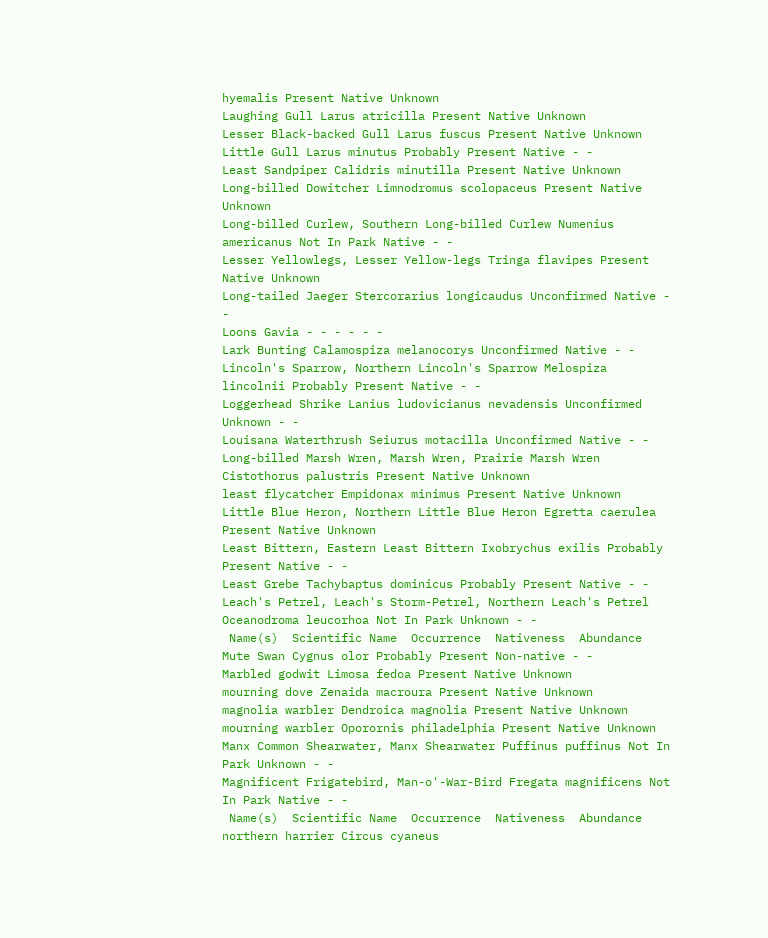hyemalis Present Native Unknown
Laughing Gull Larus atricilla Present Native Unknown
Lesser Black-backed Gull Larus fuscus Present Native Unknown
Little Gull Larus minutus Probably Present Native - -
Least Sandpiper Calidris minutilla Present Native Unknown
Long-billed Dowitcher Limnodromus scolopaceus Present Native Unknown
Long-billed Curlew, Southern Long-billed Curlew Numenius americanus Not In Park Native - -
Lesser Yellowlegs, Lesser Yellow-legs Tringa flavipes Present Native Unknown
Long-tailed Jaeger Stercorarius longicaudus Unconfirmed Native - -
Loons Gavia - - - - - -
Lark Bunting Calamospiza melanocorys Unconfirmed Native - -
Lincoln's Sparrow, Northern Lincoln's Sparrow Melospiza lincolnii Probably Present Native - -
Loggerhead Shrike Lanius ludovicianus nevadensis Unconfirmed Unknown - -
Louisana Waterthrush Seiurus motacilla Unconfirmed Native - -
Long-billed Marsh Wren, Marsh Wren, Prairie Marsh Wren Cistothorus palustris Present Native Unknown
least flycatcher Empidonax minimus Present Native Unknown
Little Blue Heron, Northern Little Blue Heron Egretta caerulea Present Native Unknown
Least Bittern, Eastern Least Bittern Ixobrychus exilis Probably Present Native - -
Least Grebe Tachybaptus dominicus Probably Present Native - -
Leach's Petrel, Leach's Storm-Petrel, Northern Leach's Petrel Oceanodroma leucorhoa Not In Park Unknown - -
 Name(s)  Scientific Name  Occurrence  Nativeness  Abundance
Mute Swan Cygnus olor Probably Present Non-native - -
Marbled godwit Limosa fedoa Present Native Unknown
mourning dove Zenaida macroura Present Native Unknown
magnolia warbler Dendroica magnolia Present Native Unknown
mourning warbler Oporornis philadelphia Present Native Unknown
Manx Common Shearwater, Manx Shearwater Puffinus puffinus Not In Park Unknown - -
Magnificent Frigatebird, Man-o'-War-Bird Fregata magnificens Not In Park Native - -
 Name(s)  Scientific Name  Occurrence  Nativeness  Abundance
northern harrier Circus cyaneus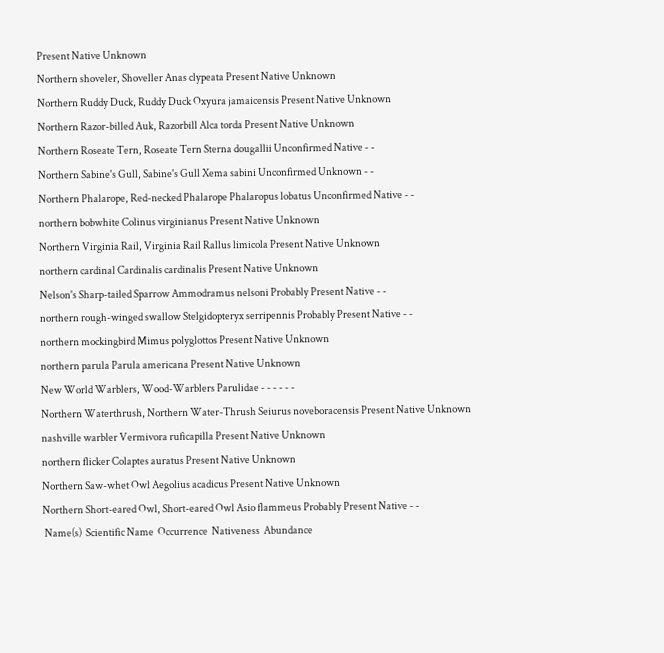Present Native Unknown
Northern shoveler, Shoveller Anas clypeata Present Native Unknown
Northern Ruddy Duck, Ruddy Duck Oxyura jamaicensis Present Native Unknown
Northern Razor-billed Auk, Razorbill Alca torda Present Native Unknown
Northern Roseate Tern, Roseate Tern Sterna dougallii Unconfirmed Native - -
Northern Sabine's Gull, Sabine's Gull Xema sabini Unconfirmed Unknown - -
Northern Phalarope, Red-necked Phalarope Phalaropus lobatus Unconfirmed Native - -
northern bobwhite Colinus virginianus Present Native Unknown
Northern Virginia Rail, Virginia Rail Rallus limicola Present Native Unknown
northern cardinal Cardinalis cardinalis Present Native Unknown
Nelson's Sharp-tailed Sparrow Ammodramus nelsoni Probably Present Native - -
northern rough-winged swallow Stelgidopteryx serripennis Probably Present Native - -
northern mockingbird Mimus polyglottos Present Native Unknown
northern parula Parula americana Present Native Unknown
New World Warblers, Wood-Warblers Parulidae - - - - - -
Northern Waterthrush, Northern Water-Thrush Seiurus noveboracensis Present Native Unknown
nashville warbler Vermivora ruficapilla Present Native Unknown
northern flicker Colaptes auratus Present Native Unknown
Northern Saw-whet Owl Aegolius acadicus Present Native Unknown
Northern Short-eared Owl, Short-eared Owl Asio flammeus Probably Present Native - -
 Name(s)  Scientific Name  Occurrence  Nativeness  Abundance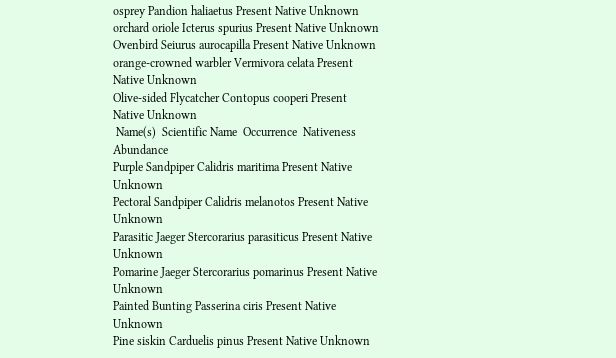osprey Pandion haliaetus Present Native Unknown
orchard oriole Icterus spurius Present Native Unknown
Ovenbird Seiurus aurocapilla Present Native Unknown
orange-crowned warbler Vermivora celata Present Native Unknown
Olive-sided Flycatcher Contopus cooperi Present Native Unknown
 Name(s)  Scientific Name  Occurrence  Nativeness  Abundance
Purple Sandpiper Calidris maritima Present Native Unknown
Pectoral Sandpiper Calidris melanotos Present Native Unknown
Parasitic Jaeger Stercorarius parasiticus Present Native Unknown
Pomarine Jaeger Stercorarius pomarinus Present Native Unknown
Painted Bunting Passerina ciris Present Native Unknown
Pine siskin Carduelis pinus Present Native Unknown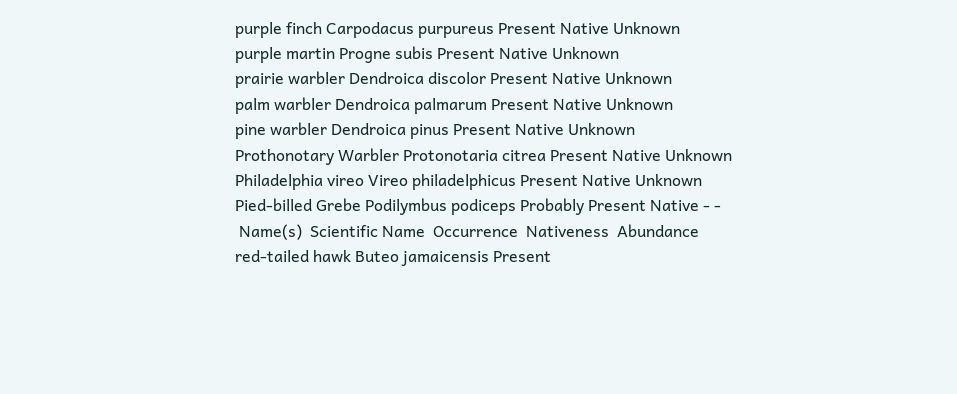purple finch Carpodacus purpureus Present Native Unknown
purple martin Progne subis Present Native Unknown
prairie warbler Dendroica discolor Present Native Unknown
palm warbler Dendroica palmarum Present Native Unknown
pine warbler Dendroica pinus Present Native Unknown
Prothonotary Warbler Protonotaria citrea Present Native Unknown
Philadelphia vireo Vireo philadelphicus Present Native Unknown
Pied-billed Grebe Podilymbus podiceps Probably Present Native - -
 Name(s)  Scientific Name  Occurrence  Nativeness  Abundance
red-tailed hawk Buteo jamaicensis Present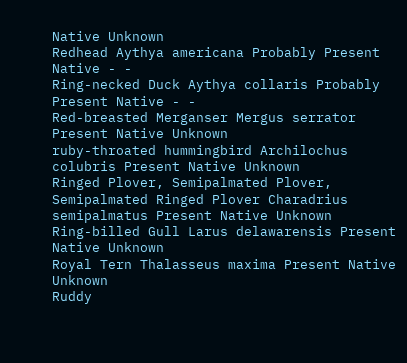Native Unknown
Redhead Aythya americana Probably Present Native - -
Ring-necked Duck Aythya collaris Probably Present Native - -
Red-breasted Merganser Mergus serrator Present Native Unknown
ruby-throated hummingbird Archilochus colubris Present Native Unknown
Ringed Plover, Semipalmated Plover, Semipalmated Ringed Plover Charadrius semipalmatus Present Native Unknown
Ring-billed Gull Larus delawarensis Present Native Unknown
Royal Tern Thalasseus maxima Present Native Unknown
Ruddy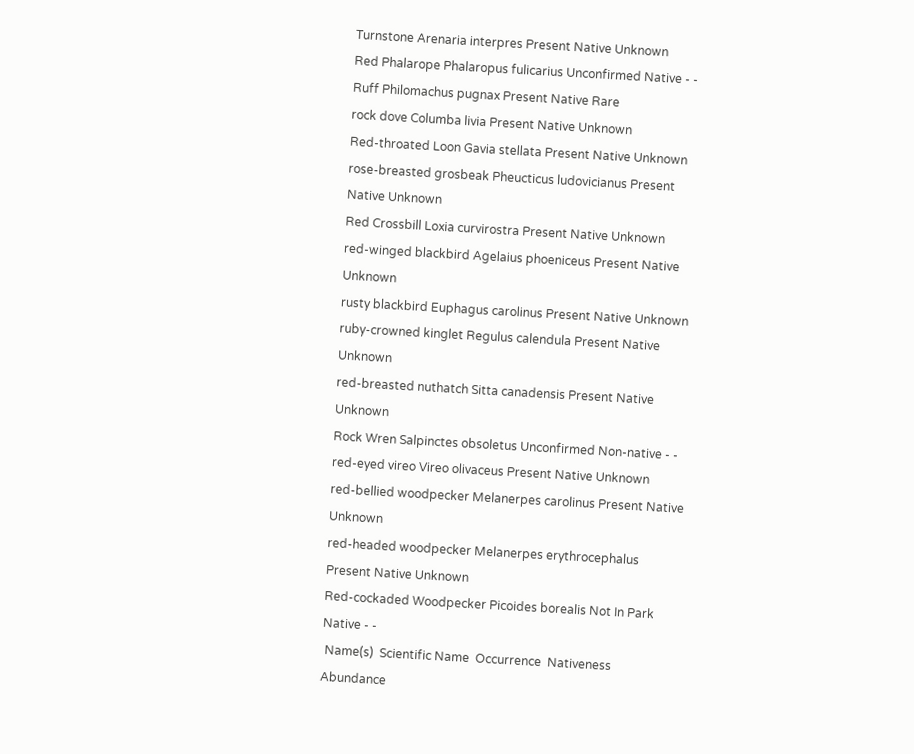Turnstone Arenaria interpres Present Native Unknown
Red Phalarope Phalaropus fulicarius Unconfirmed Native - -
Ruff Philomachus pugnax Present Native Rare
rock dove Columba livia Present Native Unknown
Red-throated Loon Gavia stellata Present Native Unknown
rose-breasted grosbeak Pheucticus ludovicianus Present Native Unknown
Red Crossbill Loxia curvirostra Present Native Unknown
red-winged blackbird Agelaius phoeniceus Present Native Unknown
rusty blackbird Euphagus carolinus Present Native Unknown
ruby-crowned kinglet Regulus calendula Present Native Unknown
red-breasted nuthatch Sitta canadensis Present Native Unknown
Rock Wren Salpinctes obsoletus Unconfirmed Non-native - -
red-eyed vireo Vireo olivaceus Present Native Unknown
red-bellied woodpecker Melanerpes carolinus Present Native Unknown
red-headed woodpecker Melanerpes erythrocephalus Present Native Unknown
Red-cockaded Woodpecker Picoides borealis Not In Park Native - -
 Name(s)  Scientific Name  Occurrence  Nativeness  Abundance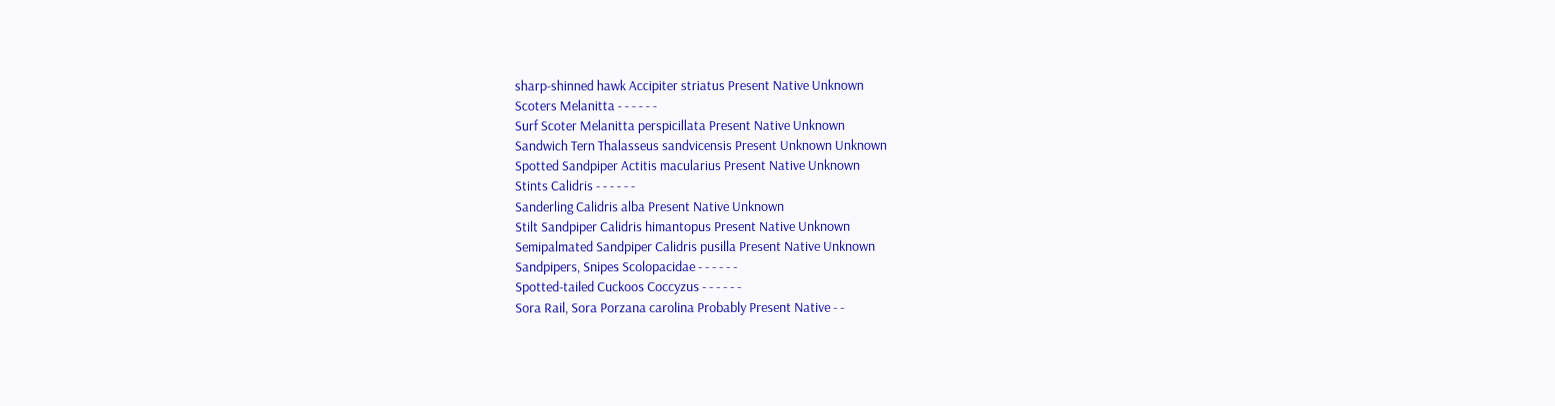sharp-shinned hawk Accipiter striatus Present Native Unknown
Scoters Melanitta - - - - - -
Surf Scoter Melanitta perspicillata Present Native Unknown
Sandwich Tern Thalasseus sandvicensis Present Unknown Unknown
Spotted Sandpiper Actitis macularius Present Native Unknown
Stints Calidris - - - - - -
Sanderling Calidris alba Present Native Unknown
Stilt Sandpiper Calidris himantopus Present Native Unknown
Semipalmated Sandpiper Calidris pusilla Present Native Unknown
Sandpipers, Snipes Scolopacidae - - - - - -
Spotted-tailed Cuckoos Coccyzus - - - - - -
Sora Rail, Sora Porzana carolina Probably Present Native - -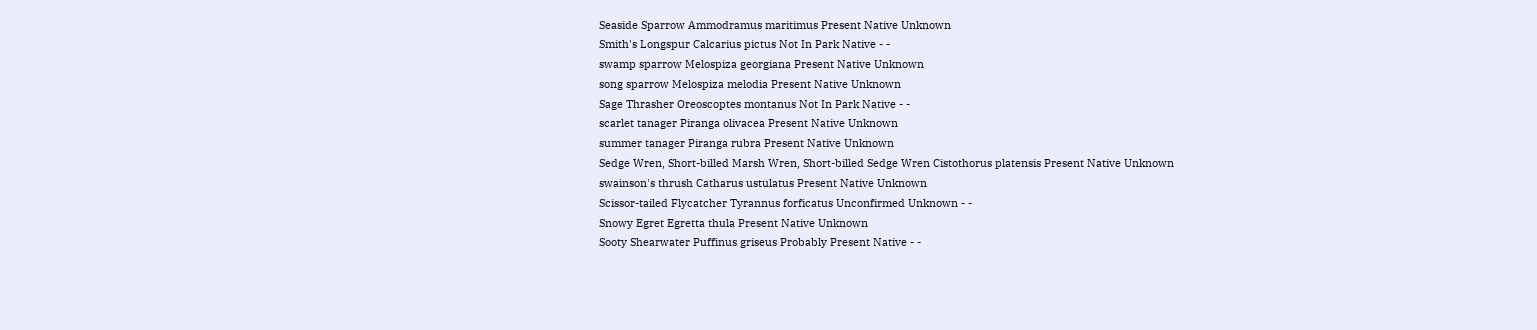Seaside Sparrow Ammodramus maritimus Present Native Unknown
Smith's Longspur Calcarius pictus Not In Park Native - -
swamp sparrow Melospiza georgiana Present Native Unknown
song sparrow Melospiza melodia Present Native Unknown
Sage Thrasher Oreoscoptes montanus Not In Park Native - -
scarlet tanager Piranga olivacea Present Native Unknown
summer tanager Piranga rubra Present Native Unknown
Sedge Wren, Short-billed Marsh Wren, Short-billed Sedge Wren Cistothorus platensis Present Native Unknown
swainson's thrush Catharus ustulatus Present Native Unknown
Scissor-tailed Flycatcher Tyrannus forficatus Unconfirmed Unknown - -
Snowy Egret Egretta thula Present Native Unknown
Sooty Shearwater Puffinus griseus Probably Present Native - -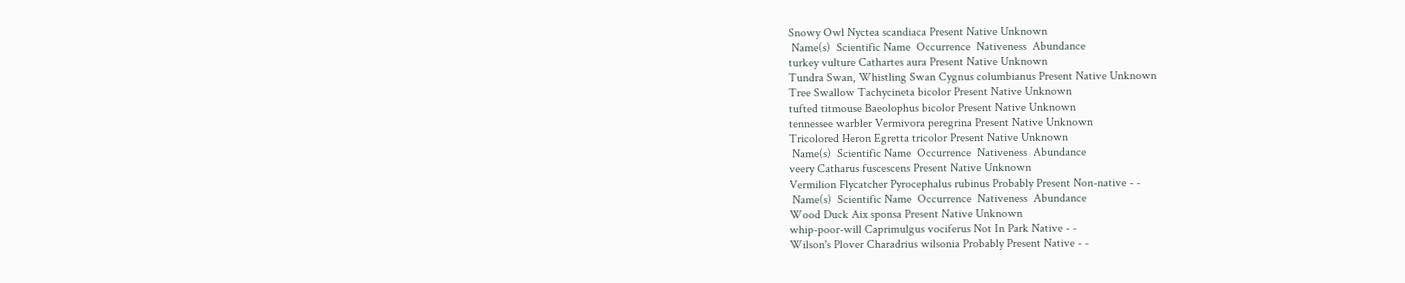Snowy Owl Nyctea scandiaca Present Native Unknown
 Name(s)  Scientific Name  Occurrence  Nativeness  Abundance
turkey vulture Cathartes aura Present Native Unknown
Tundra Swan, Whistling Swan Cygnus columbianus Present Native Unknown
Tree Swallow Tachycineta bicolor Present Native Unknown
tufted titmouse Baeolophus bicolor Present Native Unknown
tennessee warbler Vermivora peregrina Present Native Unknown
Tricolored Heron Egretta tricolor Present Native Unknown
 Name(s)  Scientific Name  Occurrence  Nativeness  Abundance
veery Catharus fuscescens Present Native Unknown
Vermilion Flycatcher Pyrocephalus rubinus Probably Present Non-native - -
 Name(s)  Scientific Name  Occurrence  Nativeness  Abundance
Wood Duck Aix sponsa Present Native Unknown
whip-poor-will Caprimulgus vociferus Not In Park Native - -
Wilson's Plover Charadrius wilsonia Probably Present Native - -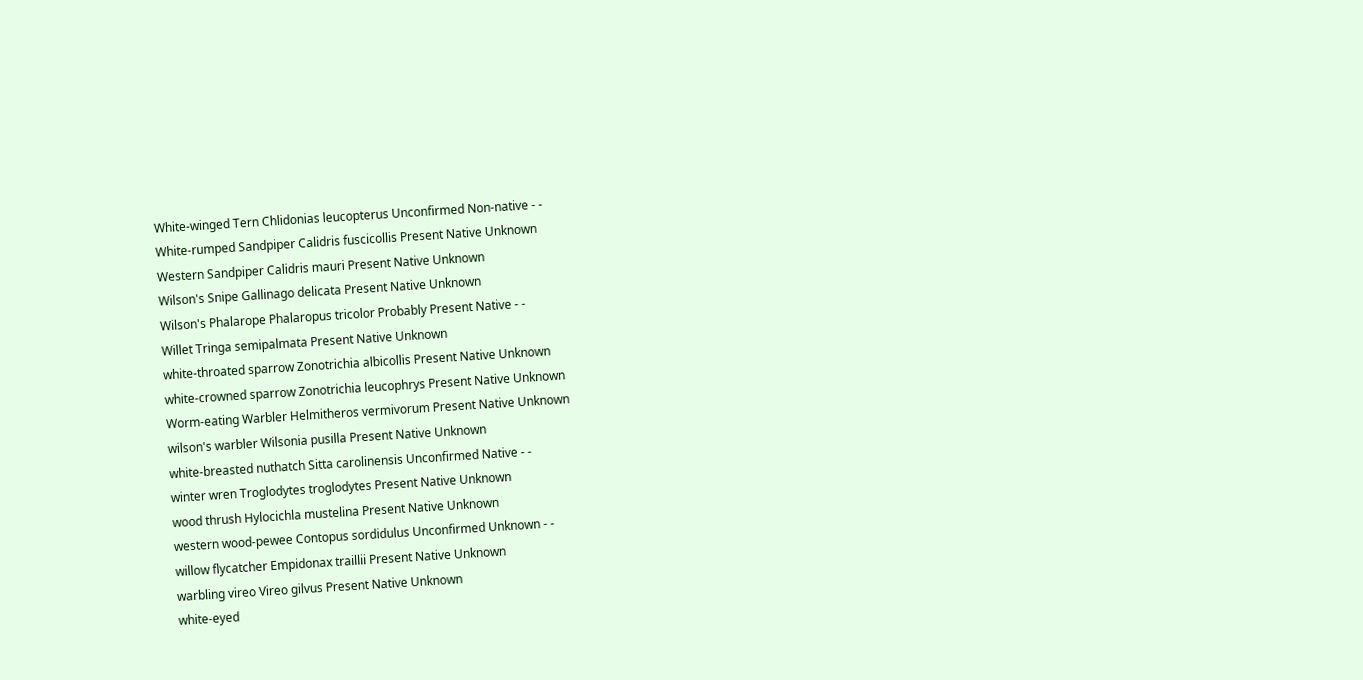White-winged Tern Chlidonias leucopterus Unconfirmed Non-native - -
White-rumped Sandpiper Calidris fuscicollis Present Native Unknown
Western Sandpiper Calidris mauri Present Native Unknown
Wilson's Snipe Gallinago delicata Present Native Unknown
Wilson's Phalarope Phalaropus tricolor Probably Present Native - -
Willet Tringa semipalmata Present Native Unknown
white-throated sparrow Zonotrichia albicollis Present Native Unknown
white-crowned sparrow Zonotrichia leucophrys Present Native Unknown
Worm-eating Warbler Helmitheros vermivorum Present Native Unknown
wilson's warbler Wilsonia pusilla Present Native Unknown
white-breasted nuthatch Sitta carolinensis Unconfirmed Native - -
winter wren Troglodytes troglodytes Present Native Unknown
wood thrush Hylocichla mustelina Present Native Unknown
western wood-pewee Contopus sordidulus Unconfirmed Unknown - -
willow flycatcher Empidonax traillii Present Native Unknown
warbling vireo Vireo gilvus Present Native Unknown
white-eyed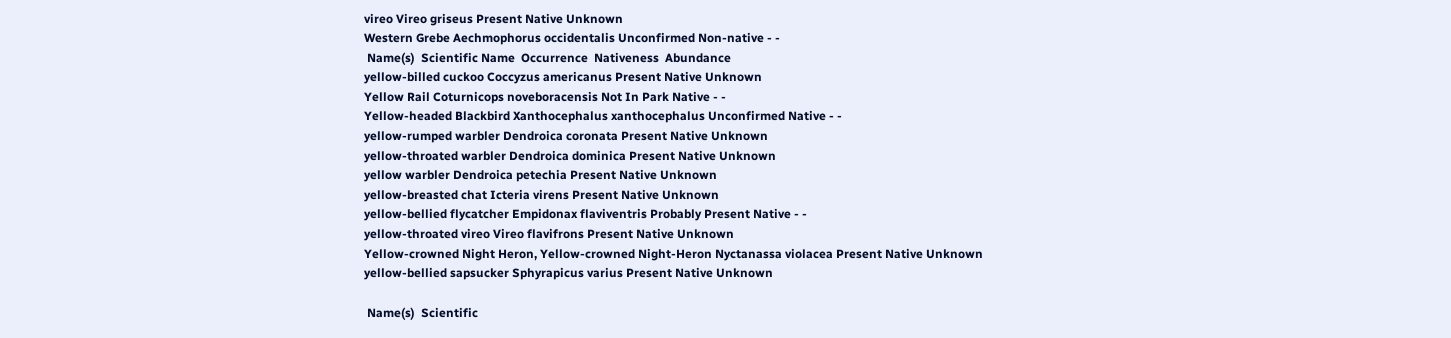vireo Vireo griseus Present Native Unknown
Western Grebe Aechmophorus occidentalis Unconfirmed Non-native - -
 Name(s)  Scientific Name  Occurrence  Nativeness  Abundance
yellow-billed cuckoo Coccyzus americanus Present Native Unknown
Yellow Rail Coturnicops noveboracensis Not In Park Native - -
Yellow-headed Blackbird Xanthocephalus xanthocephalus Unconfirmed Native - -
yellow-rumped warbler Dendroica coronata Present Native Unknown
yellow-throated warbler Dendroica dominica Present Native Unknown
yellow warbler Dendroica petechia Present Native Unknown
yellow-breasted chat Icteria virens Present Native Unknown
yellow-bellied flycatcher Empidonax flaviventris Probably Present Native - -
yellow-throated vireo Vireo flavifrons Present Native Unknown
Yellow-crowned Night Heron, Yellow-crowned Night-Heron Nyctanassa violacea Present Native Unknown
yellow-bellied sapsucker Sphyrapicus varius Present Native Unknown

 Name(s)  Scientific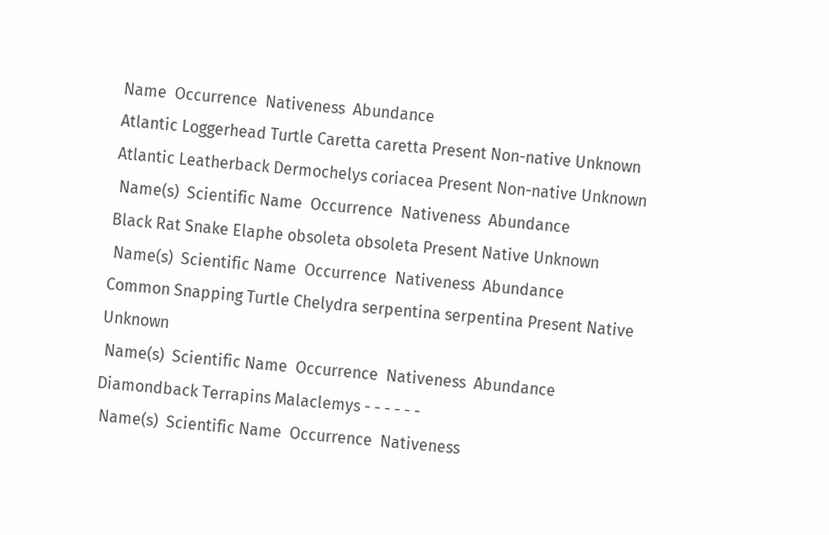Name  Occurrence  Nativeness  Abundance
Atlantic Loggerhead Turtle Caretta caretta Present Non-native Unknown
Atlantic Leatherback Dermochelys coriacea Present Non-native Unknown
 Name(s)  Scientific Name  Occurrence  Nativeness  Abundance
Black Rat Snake Elaphe obsoleta obsoleta Present Native Unknown
 Name(s)  Scientific Name  Occurrence  Nativeness  Abundance
Common Snapping Turtle Chelydra serpentina serpentina Present Native Unknown
 Name(s)  Scientific Name  Occurrence  Nativeness  Abundance
Diamondback Terrapins Malaclemys - - - - - -
 Name(s)  Scientific Name  Occurrence  Nativeness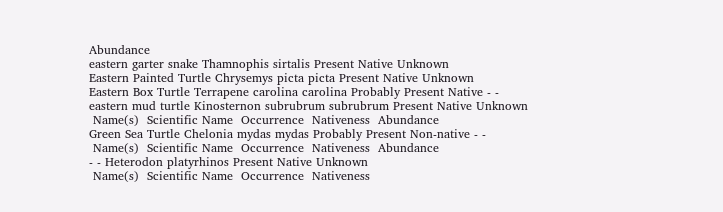Abundance
eastern garter snake Thamnophis sirtalis Present Native Unknown
Eastern Painted Turtle Chrysemys picta picta Present Native Unknown
Eastern Box Turtle Terrapene carolina carolina Probably Present Native - -
eastern mud turtle Kinosternon subrubrum subrubrum Present Native Unknown
 Name(s)  Scientific Name  Occurrence  Nativeness  Abundance
Green Sea Turtle Chelonia mydas mydas Probably Present Non-native - -
 Name(s)  Scientific Name  Occurrence  Nativeness  Abundance
- - Heterodon platyrhinos Present Native Unknown
 Name(s)  Scientific Name  Occurrence  Nativeness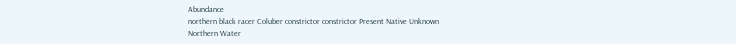Abundance
northern black racer Coluber constrictor constrictor Present Native Unknown
Northern Water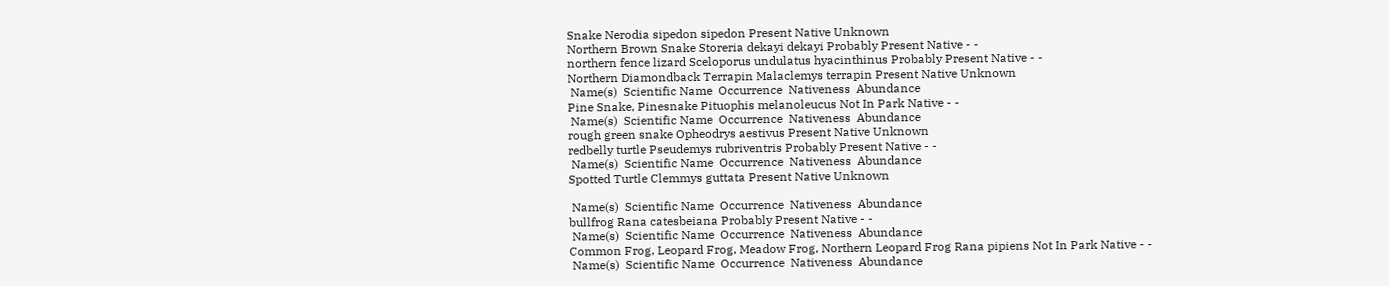Snake Nerodia sipedon sipedon Present Native Unknown
Northern Brown Snake Storeria dekayi dekayi Probably Present Native - -
northern fence lizard Sceloporus undulatus hyacinthinus Probably Present Native - -
Northern Diamondback Terrapin Malaclemys terrapin Present Native Unknown
 Name(s)  Scientific Name  Occurrence  Nativeness  Abundance
Pine Snake, Pinesnake Pituophis melanoleucus Not In Park Native - -
 Name(s)  Scientific Name  Occurrence  Nativeness  Abundance
rough green snake Opheodrys aestivus Present Native Unknown
redbelly turtle Pseudemys rubriventris Probably Present Native - -
 Name(s)  Scientific Name  Occurrence  Nativeness  Abundance
Spotted Turtle Clemmys guttata Present Native Unknown

 Name(s)  Scientific Name  Occurrence  Nativeness  Abundance
bullfrog Rana catesbeiana Probably Present Native - -
 Name(s)  Scientific Name  Occurrence  Nativeness  Abundance
Common Frog, Leopard Frog, Meadow Frog, Northern Leopard Frog Rana pipiens Not In Park Native - -
 Name(s)  Scientific Name  Occurrence  Nativeness  Abundance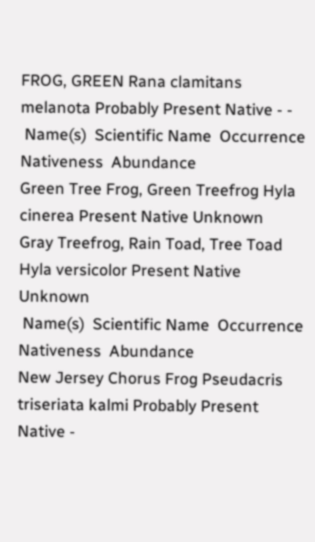FROG, GREEN Rana clamitans melanota Probably Present Native - -
 Name(s)  Scientific Name  Occurrence  Nativeness  Abundance
Green Tree Frog, Green Treefrog Hyla cinerea Present Native Unknown
Gray Treefrog, Rain Toad, Tree Toad Hyla versicolor Present Native Unknown
 Name(s)  Scientific Name  Occurrence  Nativeness  Abundance
New Jersey Chorus Frog Pseudacris triseriata kalmi Probably Present Native -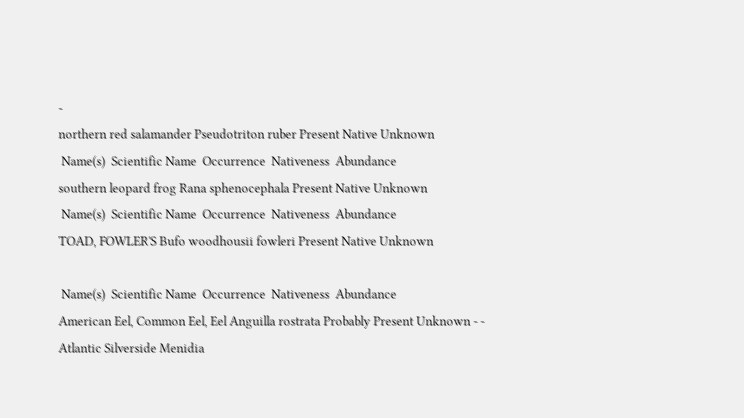-
northern red salamander Pseudotriton ruber Present Native Unknown
 Name(s)  Scientific Name  Occurrence  Nativeness  Abundance
southern leopard frog Rana sphenocephala Present Native Unknown
 Name(s)  Scientific Name  Occurrence  Nativeness  Abundance
TOAD, FOWLER'S Bufo woodhousii fowleri Present Native Unknown

 Name(s)  Scientific Name  Occurrence  Nativeness  Abundance
American Eel, Common Eel, Eel Anguilla rostrata Probably Present Unknown - -
Atlantic Silverside Menidia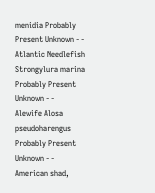menidia Probably Present Unknown - -
Atlantic Needlefish Strongylura marina Probably Present Unknown - -
Alewife Alosa pseudoharengus Probably Present Unknown - -
American shad,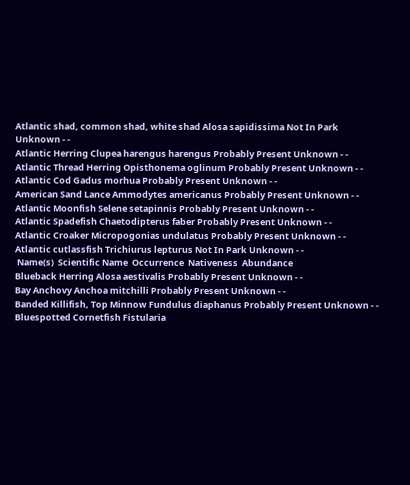Atlantic shad, common shad, white shad Alosa sapidissima Not In Park Unknown - -
Atlantic Herring Clupea harengus harengus Probably Present Unknown - -
Atlantic Thread Herring Opisthonema oglinum Probably Present Unknown - -
Atlantic Cod Gadus morhua Probably Present Unknown - -
American Sand Lance Ammodytes americanus Probably Present Unknown - -
Atlantic Moonfish Selene setapinnis Probably Present Unknown - -
Atlantic Spadefish Chaetodipterus faber Probably Present Unknown - -
Atlantic Croaker Micropogonias undulatus Probably Present Unknown - -
Atlantic cutlassfish Trichiurus lepturus Not In Park Unknown - -
 Name(s)  Scientific Name  Occurrence  Nativeness  Abundance
Blueback Herring Alosa aestivalis Probably Present Unknown - -
Bay Anchovy Anchoa mitchilli Probably Present Unknown - -
Banded Killifish, Top Minnow Fundulus diaphanus Probably Present Unknown - -
Bluespotted Cornetfish Fistularia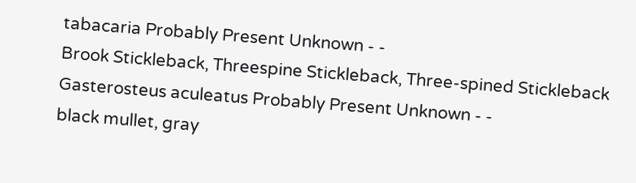tabacaria Probably Present Unknown - -
Brook Stickleback, Threespine Stickleback, Three-spined Stickleback Gasterosteus aculeatus Probably Present Unknown - -
black mullet, gray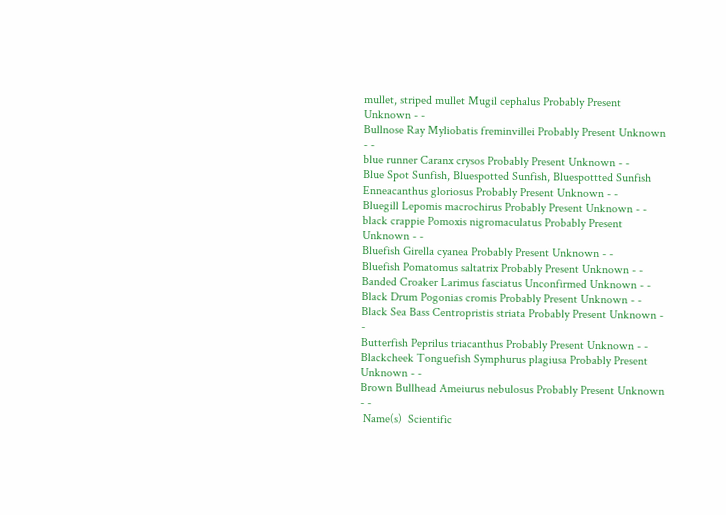mullet, striped mullet Mugil cephalus Probably Present Unknown - -
Bullnose Ray Myliobatis freminvillei Probably Present Unknown - -
blue runner Caranx crysos Probably Present Unknown - -
Blue Spot Sunfish, Bluespotted Sunfish, Bluespottted Sunfish Enneacanthus gloriosus Probably Present Unknown - -
Bluegill Lepomis macrochirus Probably Present Unknown - -
black crappie Pomoxis nigromaculatus Probably Present Unknown - -
Bluefish Girella cyanea Probably Present Unknown - -
Bluefish Pomatomus saltatrix Probably Present Unknown - -
Banded Croaker Larimus fasciatus Unconfirmed Unknown - -
Black Drum Pogonias cromis Probably Present Unknown - -
Black Sea Bass Centropristis striata Probably Present Unknown - -
Butterfish Peprilus triacanthus Probably Present Unknown - -
Blackcheek Tonguefish Symphurus plagiusa Probably Present Unknown - -
Brown Bullhead Ameiurus nebulosus Probably Present Unknown - -
 Name(s)  Scientific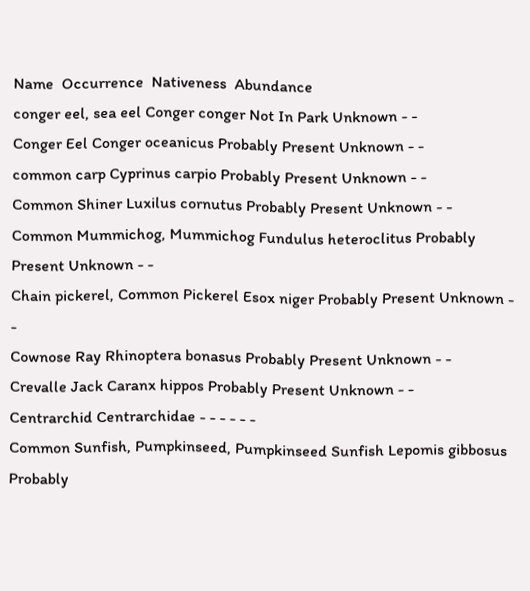Name  Occurrence  Nativeness  Abundance
conger eel, sea eel Conger conger Not In Park Unknown - -
Conger Eel Conger oceanicus Probably Present Unknown - -
common carp Cyprinus carpio Probably Present Unknown - -
Common Shiner Luxilus cornutus Probably Present Unknown - -
Common Mummichog, Mummichog Fundulus heteroclitus Probably Present Unknown - -
Chain pickerel, Common Pickerel Esox niger Probably Present Unknown - -
Cownose Ray Rhinoptera bonasus Probably Present Unknown - -
Crevalle Jack Caranx hippos Probably Present Unknown - -
Centrarchid Centrarchidae - - - - - -
Common Sunfish, Pumpkinseed, Pumpkinseed Sunfish Lepomis gibbosus Probably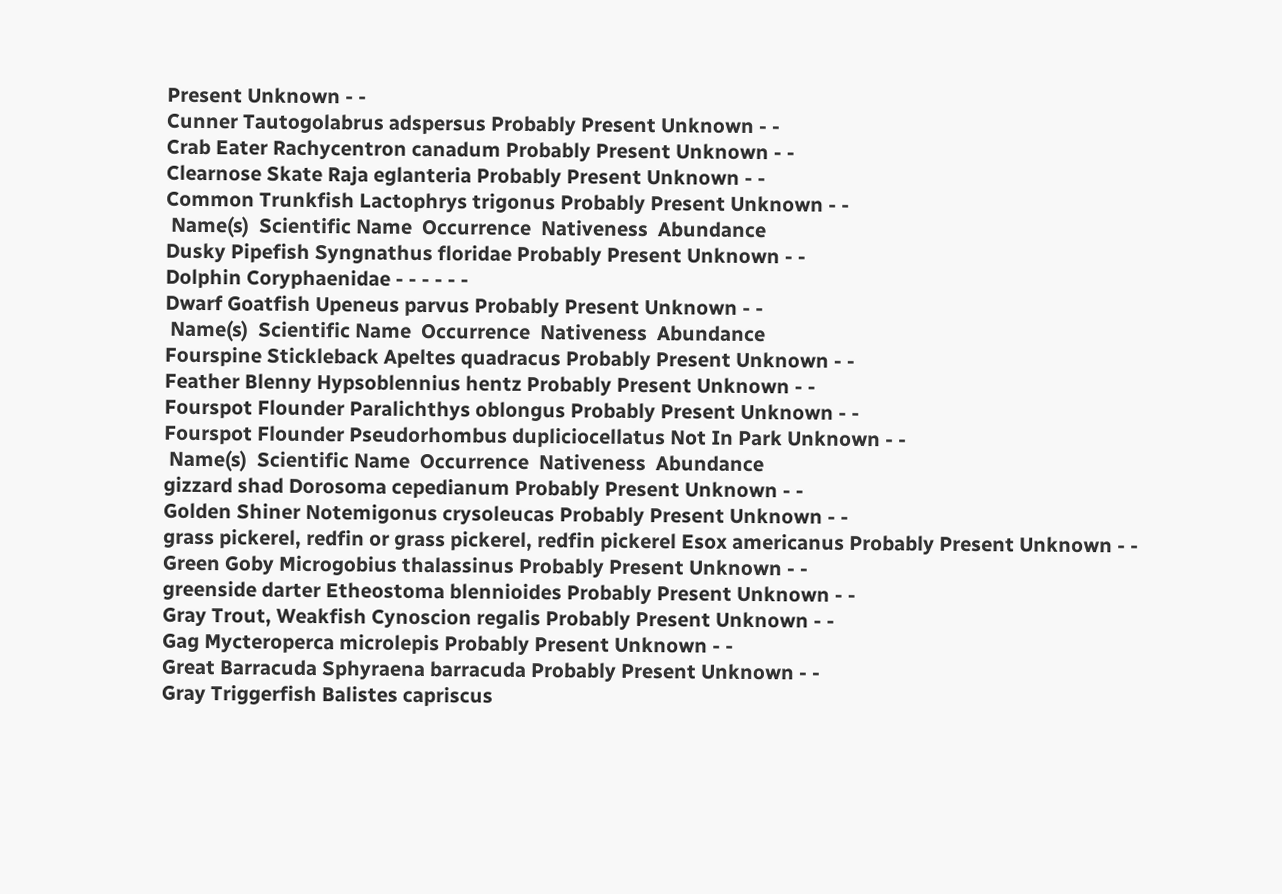Present Unknown - -
Cunner Tautogolabrus adspersus Probably Present Unknown - -
Crab Eater Rachycentron canadum Probably Present Unknown - -
Clearnose Skate Raja eglanteria Probably Present Unknown - -
Common Trunkfish Lactophrys trigonus Probably Present Unknown - -
 Name(s)  Scientific Name  Occurrence  Nativeness  Abundance
Dusky Pipefish Syngnathus floridae Probably Present Unknown - -
Dolphin Coryphaenidae - - - - - -
Dwarf Goatfish Upeneus parvus Probably Present Unknown - -
 Name(s)  Scientific Name  Occurrence  Nativeness  Abundance
Fourspine Stickleback Apeltes quadracus Probably Present Unknown - -
Feather Blenny Hypsoblennius hentz Probably Present Unknown - -
Fourspot Flounder Paralichthys oblongus Probably Present Unknown - -
Fourspot Flounder Pseudorhombus dupliciocellatus Not In Park Unknown - -
 Name(s)  Scientific Name  Occurrence  Nativeness  Abundance
gizzard shad Dorosoma cepedianum Probably Present Unknown - -
Golden Shiner Notemigonus crysoleucas Probably Present Unknown - -
grass pickerel, redfin or grass pickerel, redfin pickerel Esox americanus Probably Present Unknown - -
Green Goby Microgobius thalassinus Probably Present Unknown - -
greenside darter Etheostoma blennioides Probably Present Unknown - -
Gray Trout, Weakfish Cynoscion regalis Probably Present Unknown - -
Gag Mycteroperca microlepis Probably Present Unknown - -
Great Barracuda Sphyraena barracuda Probably Present Unknown - -
Gray Triggerfish Balistes capriscus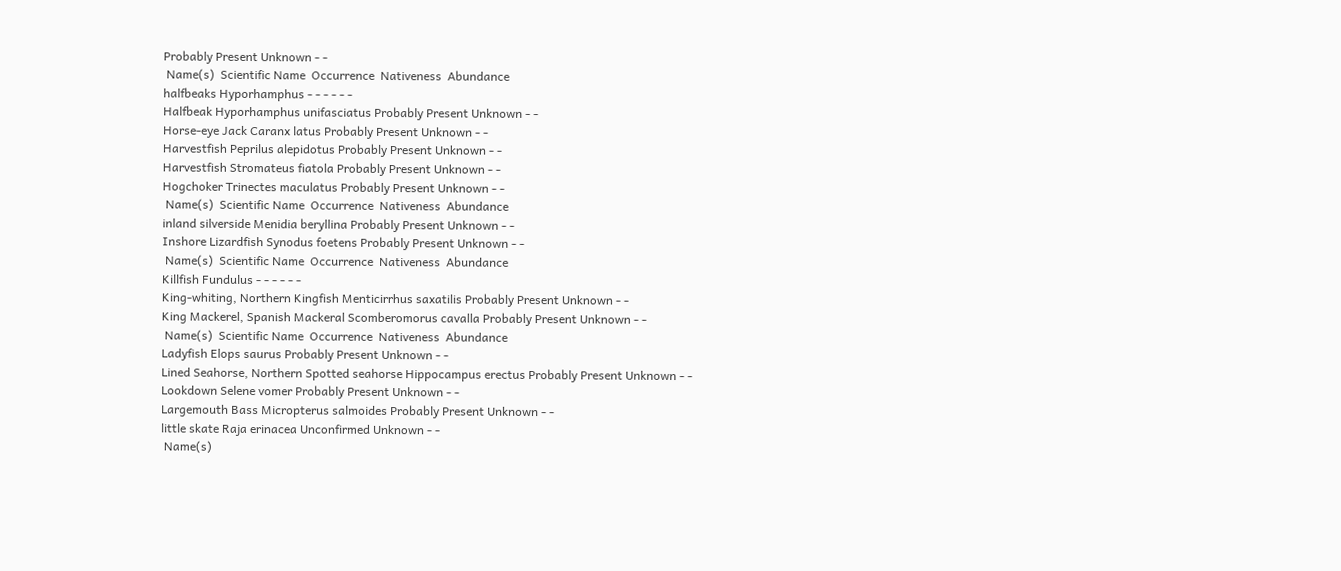Probably Present Unknown - -
 Name(s)  Scientific Name  Occurrence  Nativeness  Abundance
halfbeaks Hyporhamphus - - - - - -
Halfbeak Hyporhamphus unifasciatus Probably Present Unknown - -
Horse-eye Jack Caranx latus Probably Present Unknown - -
Harvestfish Peprilus alepidotus Probably Present Unknown - -
Harvestfish Stromateus fiatola Probably Present Unknown - -
Hogchoker Trinectes maculatus Probably Present Unknown - -
 Name(s)  Scientific Name  Occurrence  Nativeness  Abundance
inland silverside Menidia beryllina Probably Present Unknown - -
Inshore Lizardfish Synodus foetens Probably Present Unknown - -
 Name(s)  Scientific Name  Occurrence  Nativeness  Abundance
Killfish Fundulus - - - - - -
King-whiting, Northern Kingfish Menticirrhus saxatilis Probably Present Unknown - -
King Mackerel, Spanish Mackeral Scomberomorus cavalla Probably Present Unknown - -
 Name(s)  Scientific Name  Occurrence  Nativeness  Abundance
Ladyfish Elops saurus Probably Present Unknown - -
Lined Seahorse, Northern Spotted seahorse Hippocampus erectus Probably Present Unknown - -
Lookdown Selene vomer Probably Present Unknown - -
Largemouth Bass Micropterus salmoides Probably Present Unknown - -
little skate Raja erinacea Unconfirmed Unknown - -
 Name(s)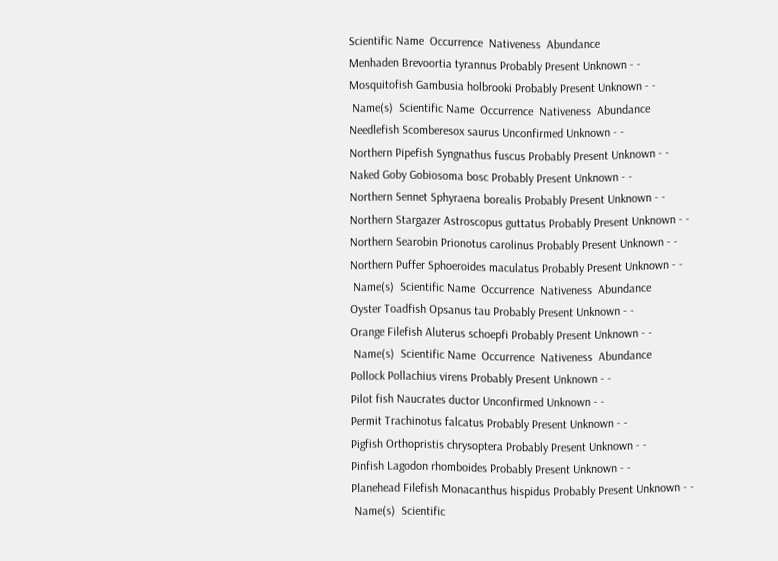Scientific Name  Occurrence  Nativeness  Abundance
Menhaden Brevoortia tyrannus Probably Present Unknown - -
Mosquitofish Gambusia holbrooki Probably Present Unknown - -
 Name(s)  Scientific Name  Occurrence  Nativeness  Abundance
Needlefish Scomberesox saurus Unconfirmed Unknown - -
Northern Pipefish Syngnathus fuscus Probably Present Unknown - -
Naked Goby Gobiosoma bosc Probably Present Unknown - -
Northern Sennet Sphyraena borealis Probably Present Unknown - -
Northern Stargazer Astroscopus guttatus Probably Present Unknown - -
Northern Searobin Prionotus carolinus Probably Present Unknown - -
Northern Puffer Sphoeroides maculatus Probably Present Unknown - -
 Name(s)  Scientific Name  Occurrence  Nativeness  Abundance
Oyster Toadfish Opsanus tau Probably Present Unknown - -
Orange Filefish Aluterus schoepfi Probably Present Unknown - -
 Name(s)  Scientific Name  Occurrence  Nativeness  Abundance
Pollock Pollachius virens Probably Present Unknown - -
Pilot fish Naucrates ductor Unconfirmed Unknown - -
Permit Trachinotus falcatus Probably Present Unknown - -
Pigfish Orthopristis chrysoptera Probably Present Unknown - -
Pinfish Lagodon rhomboides Probably Present Unknown - -
Planehead Filefish Monacanthus hispidus Probably Present Unknown - -
 Name(s)  Scientific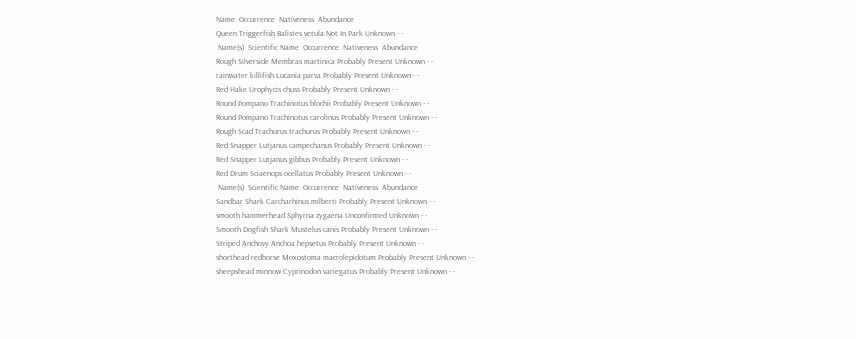Name  Occurrence  Nativeness  Abundance
Queen Triggerfish Balistes vetula Not In Park Unknown - -
 Name(s)  Scientific Name  Occurrence  Nativeness  Abundance
Rough Silverside Membras martinica Probably Present Unknown - -
rainwater killifish Lucania parva Probably Present Unknown - -
Red Hake Urophycis chuss Probably Present Unknown - -
Round Pompano Trachinotus blochii Probably Present Unknown - -
Round Pompano Trachinotus carolinus Probably Present Unknown - -
Rough Scad Trachurus trachurus Probably Present Unknown - -
Red Snapper Lutjanus campechanus Probably Present Unknown - -
Red Snapper Lutjanus gibbus Probably Present Unknown - -
Red Drum Sciaenops ocellatus Probably Present Unknown - -
 Name(s)  Scientific Name  Occurrence  Nativeness  Abundance
Sandbar Shark Carcharhinus milberti Probably Present Unknown - -
smooth hammerhead Sphyrna zygaena Unconfirmed Unknown - -
Smooth Dogfish Shark Mustelus canis Probably Present Unknown - -
Striped Anchovy Anchoa hepsetus Probably Present Unknown - -
shorthead redhorse Moxostoma macrolepidotum Probably Present Unknown - -
sheepshead minnow Cyprinodon variegatus Probably Present Unknown - -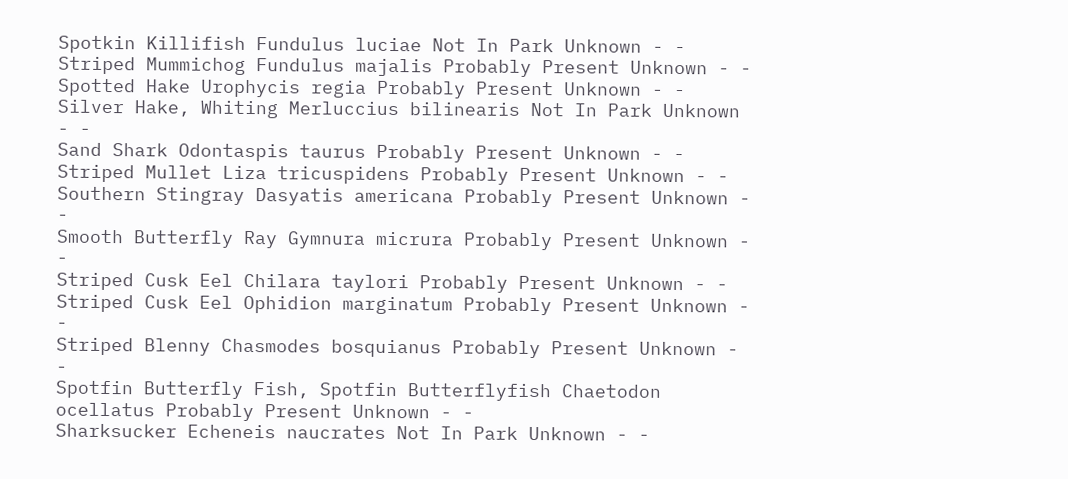Spotkin Killifish Fundulus luciae Not In Park Unknown - -
Striped Mummichog Fundulus majalis Probably Present Unknown - -
Spotted Hake Urophycis regia Probably Present Unknown - -
Silver Hake, Whiting Merluccius bilinearis Not In Park Unknown - -
Sand Shark Odontaspis taurus Probably Present Unknown - -
Striped Mullet Liza tricuspidens Probably Present Unknown - -
Southern Stingray Dasyatis americana Probably Present Unknown - -
Smooth Butterfly Ray Gymnura micrura Probably Present Unknown - -
Striped Cusk Eel Chilara taylori Probably Present Unknown - -
Striped Cusk Eel Ophidion marginatum Probably Present Unknown - -
Striped Blenny Chasmodes bosquianus Probably Present Unknown - -
Spotfin Butterfly Fish, Spotfin Butterflyfish Chaetodon ocellatus Probably Present Unknown - -
Sharksucker Echeneis naucrates Not In Park Unknown - -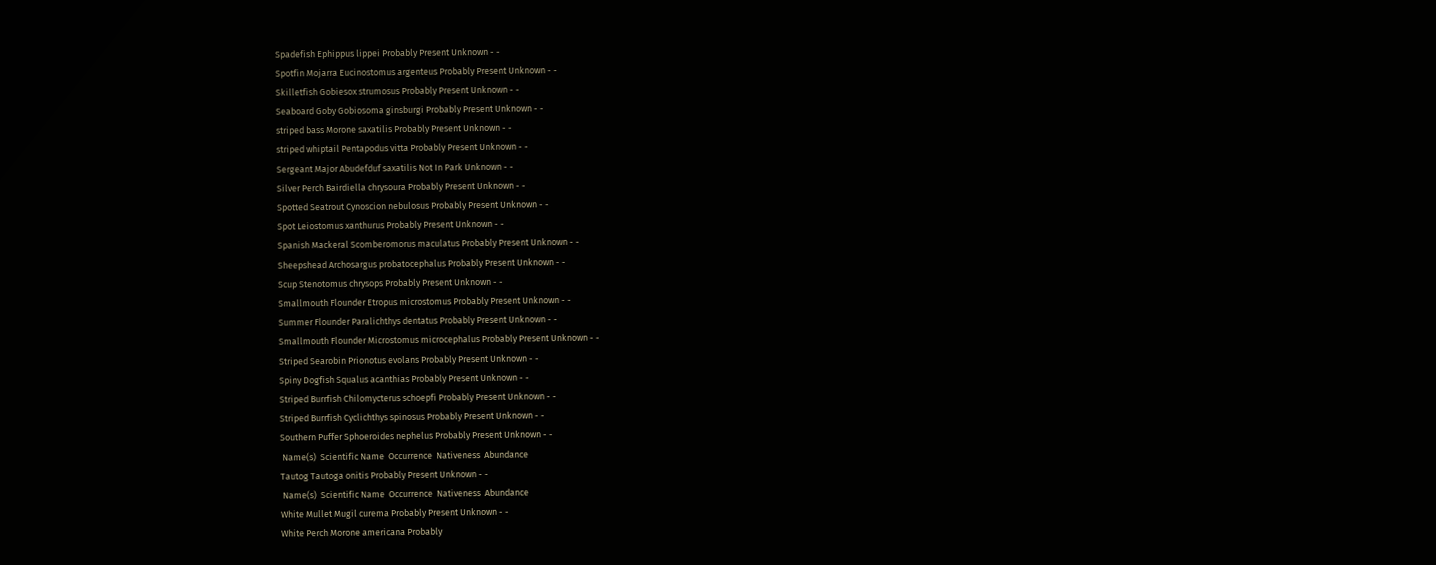Spadefish Ephippus lippei Probably Present Unknown - -
Spotfin Mojarra Eucinostomus argenteus Probably Present Unknown - -
Skilletfish Gobiesox strumosus Probably Present Unknown - -
Seaboard Goby Gobiosoma ginsburgi Probably Present Unknown - -
striped bass Morone saxatilis Probably Present Unknown - -
striped whiptail Pentapodus vitta Probably Present Unknown - -
Sergeant Major Abudefduf saxatilis Not In Park Unknown - -
Silver Perch Bairdiella chrysoura Probably Present Unknown - -
Spotted Seatrout Cynoscion nebulosus Probably Present Unknown - -
Spot Leiostomus xanthurus Probably Present Unknown - -
Spanish Mackeral Scomberomorus maculatus Probably Present Unknown - -
Sheepshead Archosargus probatocephalus Probably Present Unknown - -
Scup Stenotomus chrysops Probably Present Unknown - -
Smallmouth Flounder Etropus microstomus Probably Present Unknown - -
Summer Flounder Paralichthys dentatus Probably Present Unknown - -
Smallmouth Flounder Microstomus microcephalus Probably Present Unknown - -
Striped Searobin Prionotus evolans Probably Present Unknown - -
Spiny Dogfish Squalus acanthias Probably Present Unknown - -
Striped Burrfish Chilomycterus schoepfi Probably Present Unknown - -
Striped Burrfish Cyclichthys spinosus Probably Present Unknown - -
Southern Puffer Sphoeroides nephelus Probably Present Unknown - -
 Name(s)  Scientific Name  Occurrence  Nativeness  Abundance
Tautog Tautoga onitis Probably Present Unknown - -
 Name(s)  Scientific Name  Occurrence  Nativeness  Abundance
White Mullet Mugil curema Probably Present Unknown - -
White Perch Morone americana Probably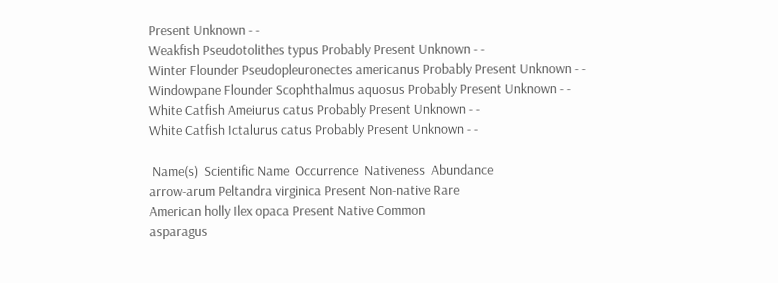Present Unknown - -
Weakfish Pseudotolithes typus Probably Present Unknown - -
Winter Flounder Pseudopleuronectes americanus Probably Present Unknown - -
Windowpane Flounder Scophthalmus aquosus Probably Present Unknown - -
White Catfish Ameiurus catus Probably Present Unknown - -
White Catfish Ictalurus catus Probably Present Unknown - -

 Name(s)  Scientific Name  Occurrence  Nativeness  Abundance
arrow-arum Peltandra virginica Present Non-native Rare
American holly Ilex opaca Present Native Common
asparagus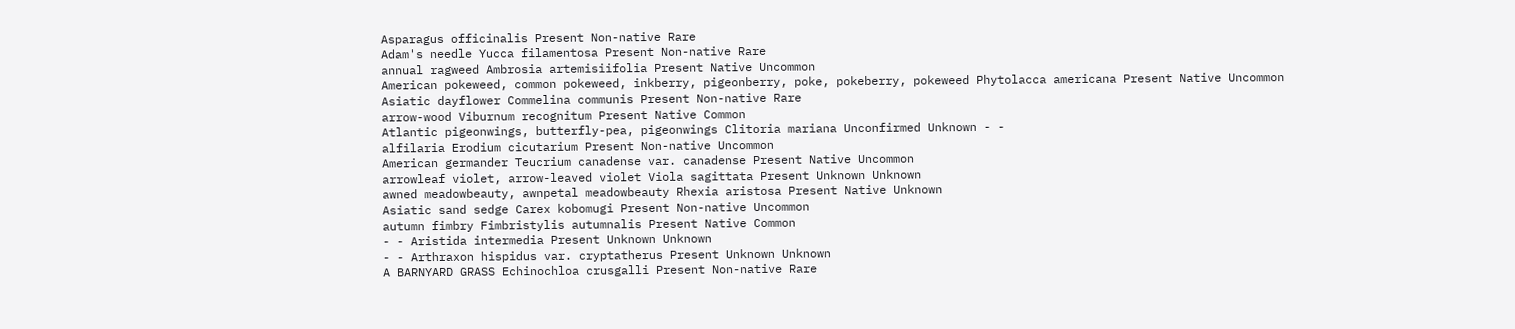Asparagus officinalis Present Non-native Rare
Adam's needle Yucca filamentosa Present Non-native Rare
annual ragweed Ambrosia artemisiifolia Present Native Uncommon
American pokeweed, common pokeweed, inkberry, pigeonberry, poke, pokeberry, pokeweed Phytolacca americana Present Native Uncommon
Asiatic dayflower Commelina communis Present Non-native Rare
arrow-wood Viburnum recognitum Present Native Common
Atlantic pigeonwings, butterfly-pea, pigeonwings Clitoria mariana Unconfirmed Unknown - -
alfilaria Erodium cicutarium Present Non-native Uncommon
American germander Teucrium canadense var. canadense Present Native Uncommon
arrowleaf violet, arrow-leaved violet Viola sagittata Present Unknown Unknown
awned meadowbeauty, awnpetal meadowbeauty Rhexia aristosa Present Native Unknown
Asiatic sand sedge Carex kobomugi Present Non-native Uncommon
autumn fimbry Fimbristylis autumnalis Present Native Common
- - Aristida intermedia Present Unknown Unknown
- - Arthraxon hispidus var. cryptatherus Present Unknown Unknown
A BARNYARD GRASS Echinochloa crusgalli Present Non-native Rare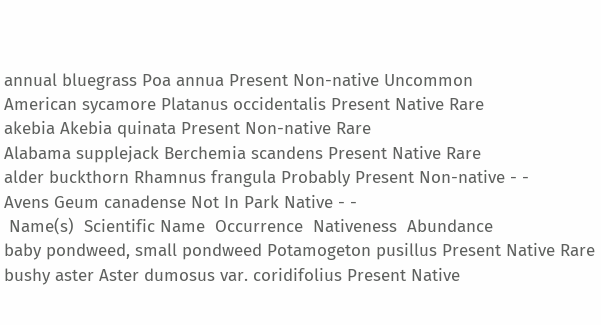annual bluegrass Poa annua Present Non-native Uncommon
American sycamore Platanus occidentalis Present Native Rare
akebia Akebia quinata Present Non-native Rare
Alabama supplejack Berchemia scandens Present Native Rare
alder buckthorn Rhamnus frangula Probably Present Non-native - -
Avens Geum canadense Not In Park Native - -
 Name(s)  Scientific Name  Occurrence  Nativeness  Abundance
baby pondweed, small pondweed Potamogeton pusillus Present Native Rare
bushy aster Aster dumosus var. coridifolius Present Native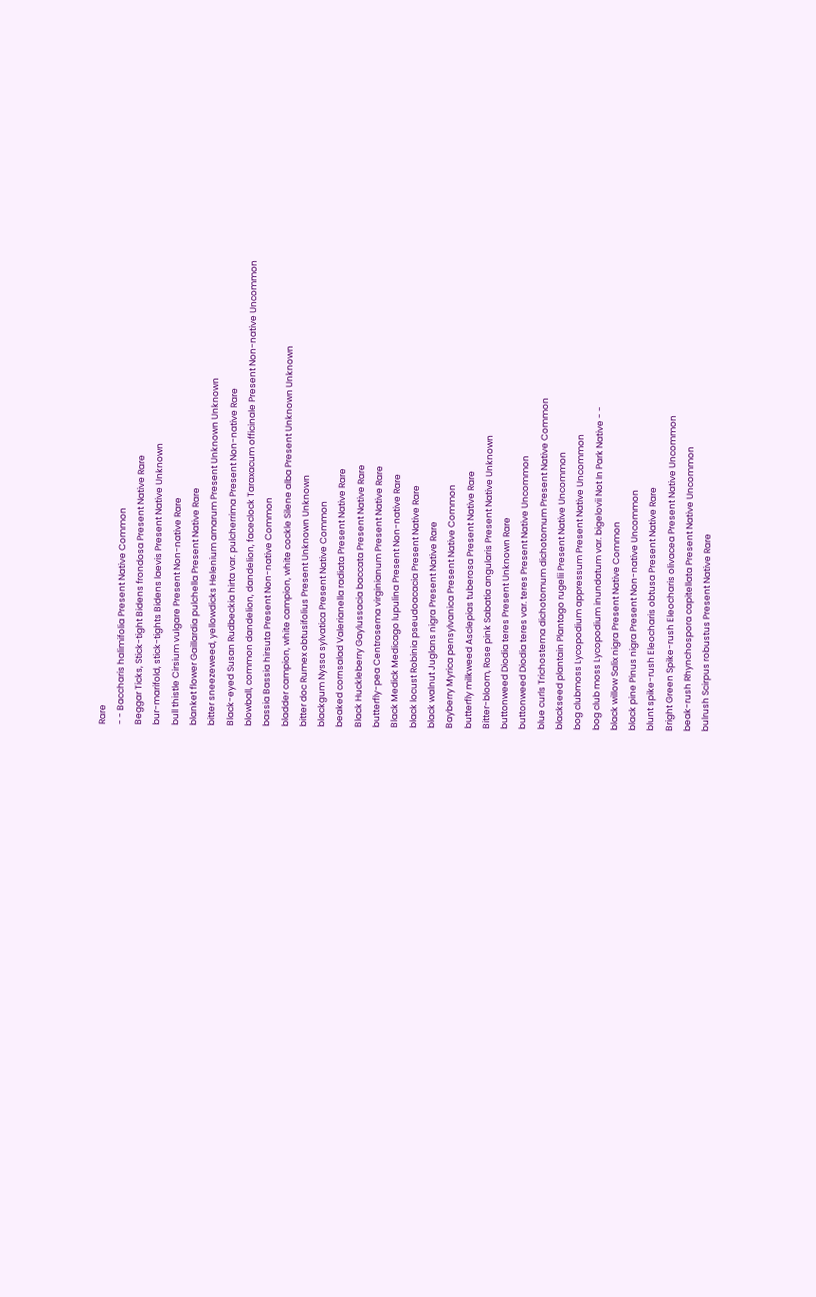Rare
- - Baccharis halimifolia Present Native Common
Beggar Ticks, Stick-tight Bidens frondosa Present Native Rare
bur-marifold, stick-tights Bidens laevis Present Native Unknown
bull thistle Cirsium vulgare Present Non-native Rare
blanket flower Gaillardia pulchella Present Native Rare
bitter sneezeweed, yellowdicks Helenium amarum Present Unknown Unknown
Black-eyed Susan Rudbeckia hirta var. pulcherrima Present Non-native Rare
blowball, common dandelion, dandelion, faceclock Taraxacum officinale Present Non-native Uncommon
bassia Bassia hirsuta Present Non-native Common
bladder campion, white campion, white cockle Silene alba Present Unknown Unknown
bitter doc Rumex obtusifolius Present Unknown Unknown
blackgum Nyssa sylvatica Present Native Common
beaked cornsalad Valerianella radiata Present Native Rare
Black Huckleberry Gaylussacia baccata Present Native Rare
butterfly-pea Centrosema virginianum Present Native Rare
Black Medick Medicago lupulina Present Non-native Rare
black locust Robinia pseudoacacia Present Native Rare
black walnut Juglans nigra Present Native Rare
Bayberry Myrica pensylvanica Present Native Common
butterfly milkweed Asclepias tuberosa Present Native Rare
Bitter-bloom, Rose pink Sabatia angularis Present Native Unknown
buttonweed Diodia teres Present Unknown Rare
buttonweed Diodia teres var. teres Present Native Uncommon
blue curls Trichostema dichotomum dichotomum Present Native Common
blackseed plantain Plantago rugelii Present Native Uncommon
bog clubmoss Lycopodium appressum Present Native Uncommon
bog club moss Lycopodium inundatum var. bigelovii Not In Park Native - -
black willow Salix nigra Present Native Common
black pine Pinus nigra Present Non-native Uncommon
blunt spike-rush Eleocharis obtusa Present Native Rare
Bright Green Spike-rush Eleocharis olivacea Present Native Uncommon
beak-rush Rhynchospora capitellata Present Native Uncommon
bulrush Scirpus robustus Present Native Rare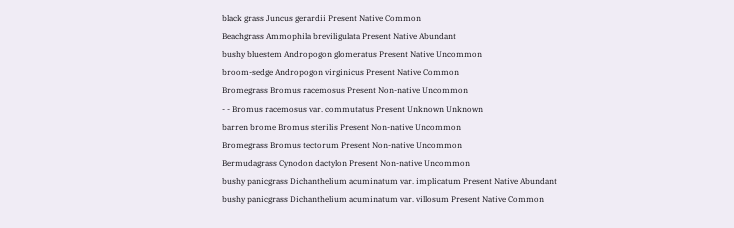black grass Juncus gerardii Present Native Common
Beachgrass Ammophila breviligulata Present Native Abundant
bushy bluestem Andropogon glomeratus Present Native Uncommon
broom-sedge Andropogon virginicus Present Native Common
Bromegrass Bromus racemosus Present Non-native Uncommon
- - Bromus racemosus var. commutatus Present Unknown Unknown
barren brome Bromus sterilis Present Non-native Uncommon
Bromegrass Bromus tectorum Present Non-native Uncommon
Bermudagrass Cynodon dactylon Present Non-native Uncommon
bushy panicgrass Dichanthelium acuminatum var. implicatum Present Native Abundant
bushy panicgrass Dichanthelium acuminatum var. villosum Present Native Common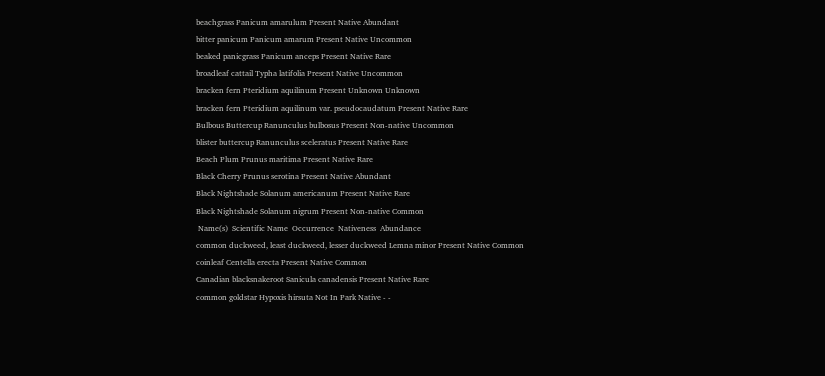beachgrass Panicum amarulum Present Native Abundant
bitter panicum Panicum amarum Present Native Uncommon
beaked panicgrass Panicum anceps Present Native Rare
broadleaf cattail Typha latifolia Present Native Uncommon
bracken fern Pteridium aquilinum Present Unknown Unknown
bracken fern Pteridium aquilinum var. pseudocaudatum Present Native Rare
Bulbous Buttercup Ranunculus bulbosus Present Non-native Uncommon
blister buttercup Ranunculus sceleratus Present Native Rare
Beach Plum Prunus maritima Present Native Rare
Black Cherry Prunus serotina Present Native Abundant
Black Nightshade Solanum americanum Present Native Rare
Black Nightshade Solanum nigrum Present Non-native Common
 Name(s)  Scientific Name  Occurrence  Nativeness  Abundance
common duckweed, least duckweed, lesser duckweed Lemna minor Present Native Common
coinleaf Centella erecta Present Native Common
Canadian blacksnakeroot Sanicula canadensis Present Native Rare
common goldstar Hypoxis hirsuta Not In Park Native - -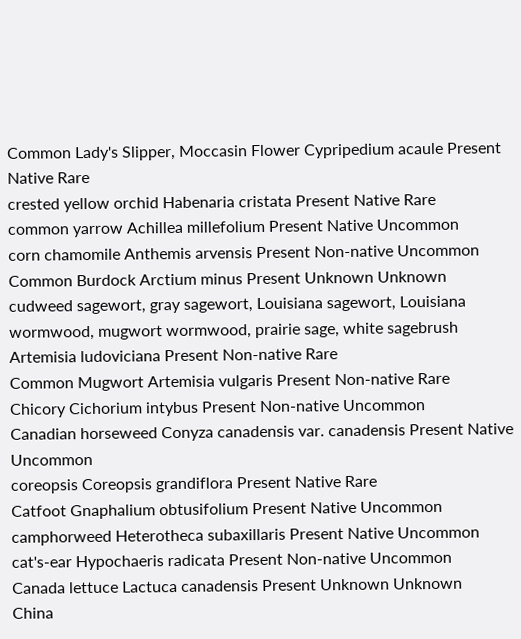Common Lady's Slipper, Moccasin Flower Cypripedium acaule Present Native Rare
crested yellow orchid Habenaria cristata Present Native Rare
common yarrow Achillea millefolium Present Native Uncommon
corn chamomile Anthemis arvensis Present Non-native Uncommon
Common Burdock Arctium minus Present Unknown Unknown
cudweed sagewort, gray sagewort, Louisiana sagewort, Louisiana wormwood, mugwort wormwood, prairie sage, white sagebrush Artemisia ludoviciana Present Non-native Rare
Common Mugwort Artemisia vulgaris Present Non-native Rare
Chicory Cichorium intybus Present Non-native Uncommon
Canadian horseweed Conyza canadensis var. canadensis Present Native Uncommon
coreopsis Coreopsis grandiflora Present Native Rare
Catfoot Gnaphalium obtusifolium Present Native Uncommon
camphorweed Heterotheca subaxillaris Present Native Uncommon
cat's-ear Hypochaeris radicata Present Non-native Uncommon
Canada lettuce Lactuca canadensis Present Unknown Unknown
China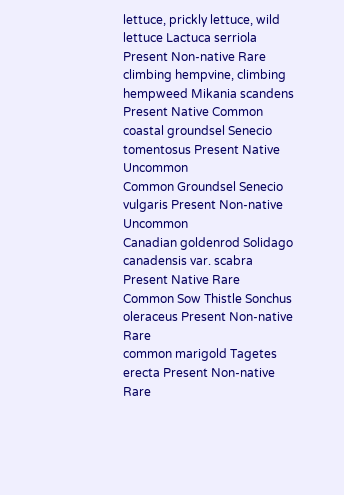lettuce, prickly lettuce, wild lettuce Lactuca serriola Present Non-native Rare
climbing hempvine, climbing hempweed Mikania scandens Present Native Common
coastal groundsel Senecio tomentosus Present Native Uncommon
Common Groundsel Senecio vulgaris Present Non-native Uncommon
Canadian goldenrod Solidago canadensis var. scabra Present Native Rare
Common Sow Thistle Sonchus oleraceus Present Non-native Rare
common marigold Tagetes erecta Present Non-native Rare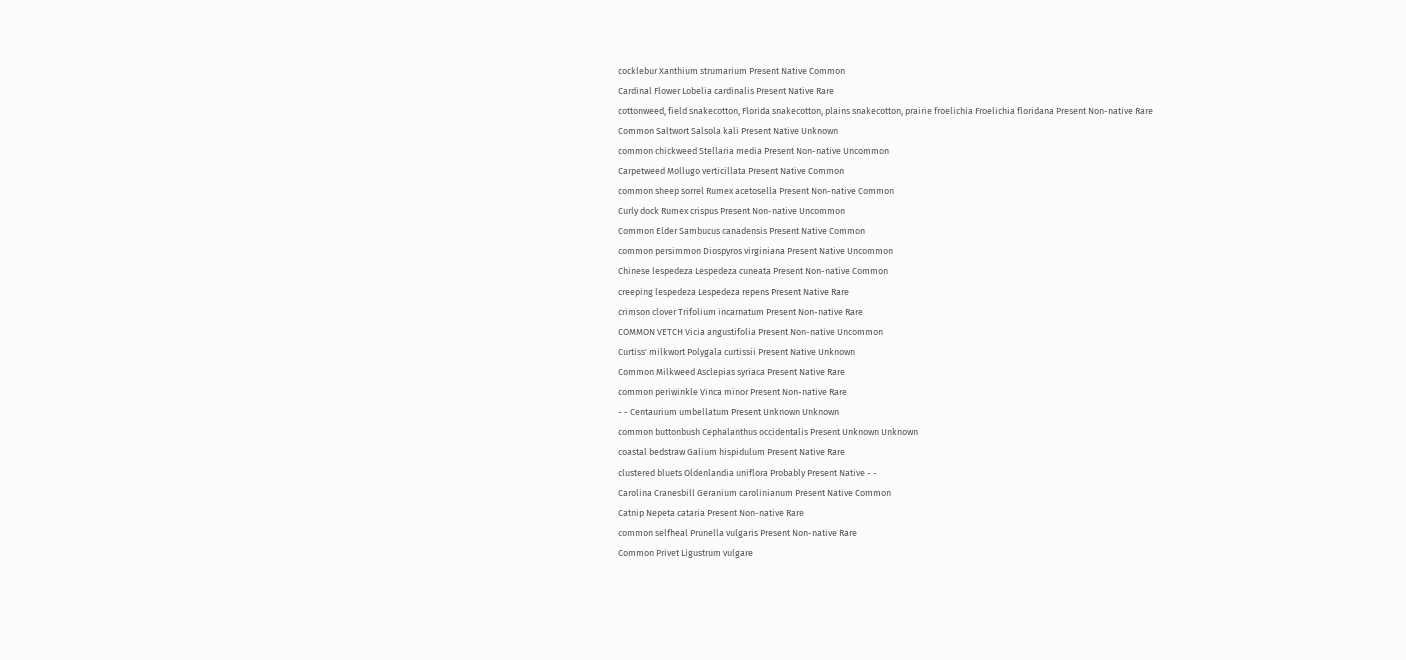cocklebur Xanthium strumarium Present Native Common
Cardinal Flower Lobelia cardinalis Present Native Rare
cottonweed, field snakecotton, Florida snakecotton, plains snakecotton, prairie froelichia Froelichia floridana Present Non-native Rare
Common Saltwort Salsola kali Present Native Unknown
common chickweed Stellaria media Present Non-native Uncommon
Carpetweed Mollugo verticillata Present Native Common
common sheep sorrel Rumex acetosella Present Non-native Common
Curly dock Rumex crispus Present Non-native Uncommon
Common Elder Sambucus canadensis Present Native Common
common persimmon Diospyros virginiana Present Native Uncommon
Chinese lespedeza Lespedeza cuneata Present Non-native Common
creeping lespedeza Lespedeza repens Present Native Rare
crimson clover Trifolium incarnatum Present Non-native Rare
COMMON VETCH Vicia angustifolia Present Non-native Uncommon
Curtiss' milkwort Polygala curtissii Present Native Unknown
Common Milkweed Asclepias syriaca Present Native Rare
common periwinkle Vinca minor Present Non-native Rare
- - Centaurium umbellatum Present Unknown Unknown
common buttonbush Cephalanthus occidentalis Present Unknown Unknown
coastal bedstraw Galium hispidulum Present Native Rare
clustered bluets Oldenlandia uniflora Probably Present Native - -
Carolina Cranesbill Geranium carolinianum Present Native Common
Catnip Nepeta cataria Present Non-native Rare
common selfheal Prunella vulgaris Present Non-native Rare
Common Privet Ligustrum vulgare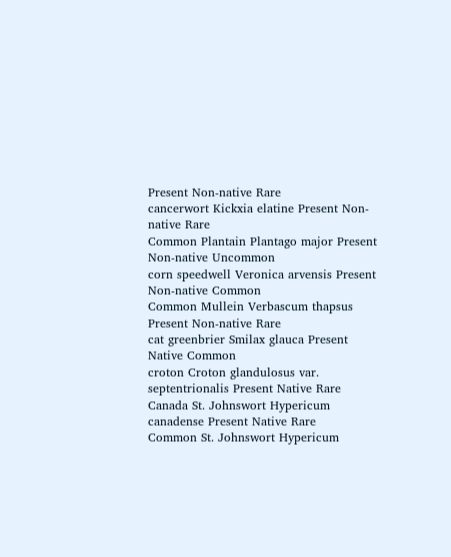Present Non-native Rare
cancerwort Kickxia elatine Present Non-native Rare
Common Plantain Plantago major Present Non-native Uncommon
corn speedwell Veronica arvensis Present Non-native Common
Common Mullein Verbascum thapsus Present Non-native Rare
cat greenbrier Smilax glauca Present Native Common
croton Croton glandulosus var. septentrionalis Present Native Rare
Canada St. Johnswort Hypericum canadense Present Native Rare
Common St. Johnswort Hypericum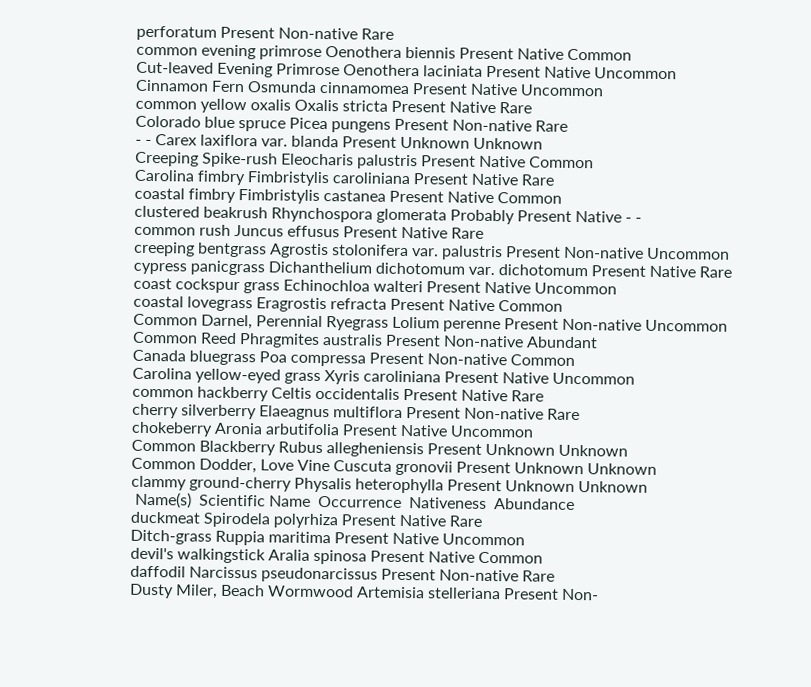perforatum Present Non-native Rare
common evening primrose Oenothera biennis Present Native Common
Cut-leaved Evening Primrose Oenothera laciniata Present Native Uncommon
Cinnamon Fern Osmunda cinnamomea Present Native Uncommon
common yellow oxalis Oxalis stricta Present Native Rare
Colorado blue spruce Picea pungens Present Non-native Rare
- - Carex laxiflora var. blanda Present Unknown Unknown
Creeping Spike-rush Eleocharis palustris Present Native Common
Carolina fimbry Fimbristylis caroliniana Present Native Rare
coastal fimbry Fimbristylis castanea Present Native Common
clustered beakrush Rhynchospora glomerata Probably Present Native - -
common rush Juncus effusus Present Native Rare
creeping bentgrass Agrostis stolonifera var. palustris Present Non-native Uncommon
cypress panicgrass Dichanthelium dichotomum var. dichotomum Present Native Rare
coast cockspur grass Echinochloa walteri Present Native Uncommon
coastal lovegrass Eragrostis refracta Present Native Common
Common Darnel, Perennial Ryegrass Lolium perenne Present Non-native Uncommon
Common Reed Phragmites australis Present Non-native Abundant
Canada bluegrass Poa compressa Present Non-native Common
Carolina yellow-eyed grass Xyris caroliniana Present Native Uncommon
common hackberry Celtis occidentalis Present Native Rare
cherry silverberry Elaeagnus multiflora Present Non-native Rare
chokeberry Aronia arbutifolia Present Native Uncommon
Common Blackberry Rubus allegheniensis Present Unknown Unknown
Common Dodder, Love Vine Cuscuta gronovii Present Unknown Unknown
clammy ground-cherry Physalis heterophylla Present Unknown Unknown
 Name(s)  Scientific Name  Occurrence  Nativeness  Abundance
duckmeat Spirodela polyrhiza Present Native Rare
Ditch-grass Ruppia maritima Present Native Uncommon
devil's walkingstick Aralia spinosa Present Native Common
daffodil Narcissus pseudonarcissus Present Non-native Rare
Dusty Miler, Beach Wormwood Artemisia stelleriana Present Non-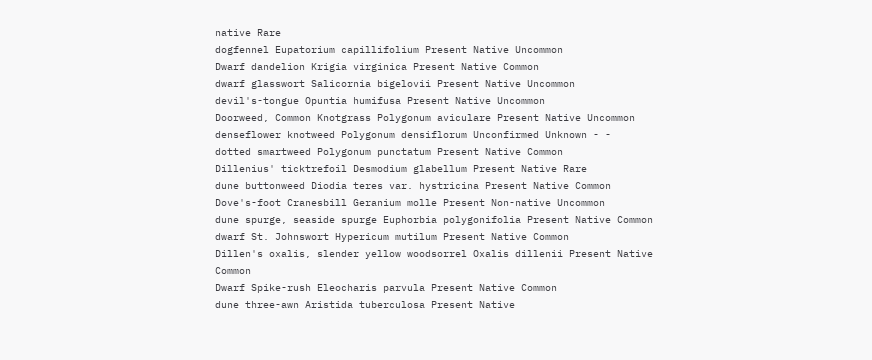native Rare
dogfennel Eupatorium capillifolium Present Native Uncommon
Dwarf dandelion Krigia virginica Present Native Common
dwarf glasswort Salicornia bigelovii Present Native Uncommon
devil's-tongue Opuntia humifusa Present Native Uncommon
Doorweed, Common Knotgrass Polygonum aviculare Present Native Uncommon
denseflower knotweed Polygonum densiflorum Unconfirmed Unknown - -
dotted smartweed Polygonum punctatum Present Native Common
Dillenius' ticktrefoil Desmodium glabellum Present Native Rare
dune buttonweed Diodia teres var. hystricina Present Native Common
Dove's-foot Cranesbill Geranium molle Present Non-native Uncommon
dune spurge, seaside spurge Euphorbia polygonifolia Present Native Common
dwarf St. Johnswort Hypericum mutilum Present Native Common
Dillen's oxalis, slender yellow woodsorrel Oxalis dillenii Present Native Common
Dwarf Spike-rush Eleocharis parvula Present Native Common
dune three-awn Aristida tuberculosa Present Native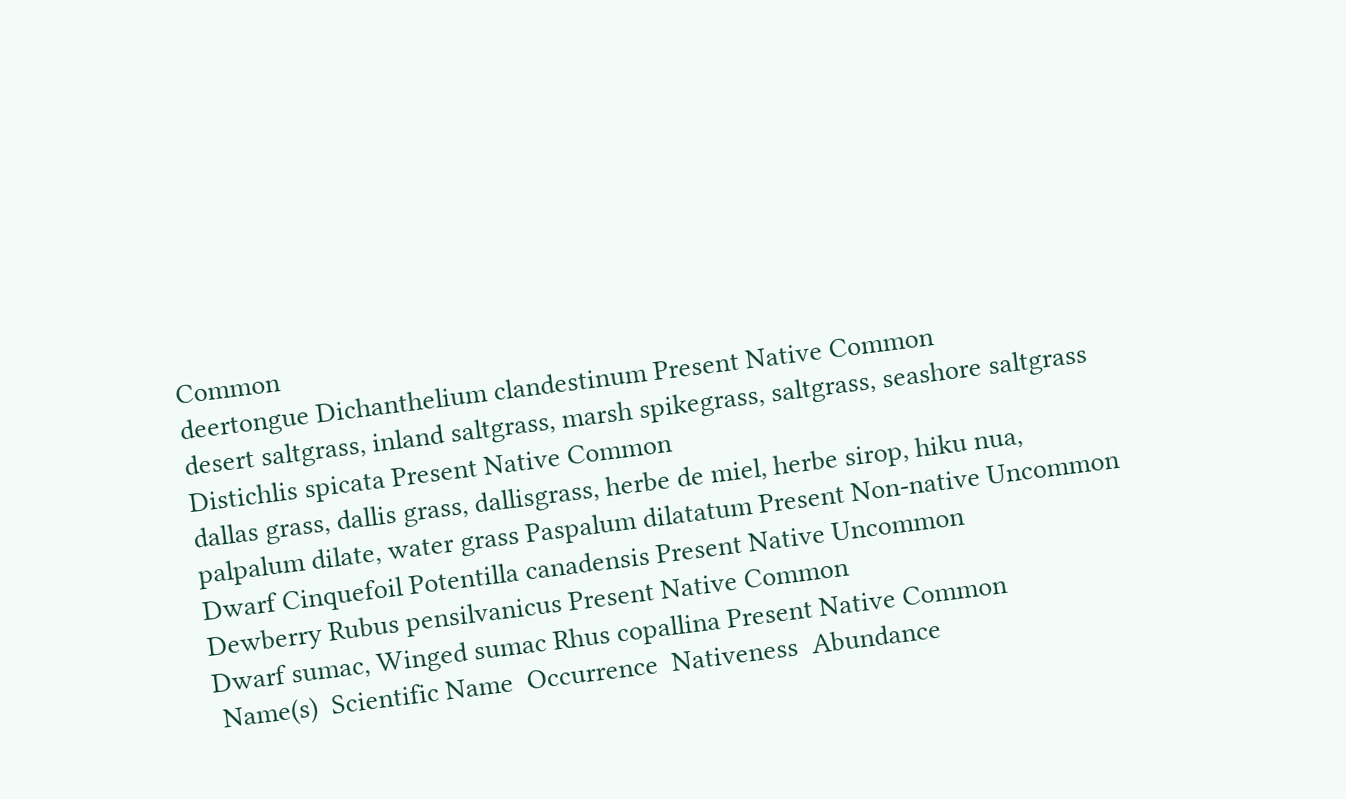Common
deertongue Dichanthelium clandestinum Present Native Common
desert saltgrass, inland saltgrass, marsh spikegrass, saltgrass, seashore saltgrass Distichlis spicata Present Native Common
dallas grass, dallis grass, dallisgrass, herbe de miel, herbe sirop, hiku nua, palpalum dilate, water grass Paspalum dilatatum Present Non-native Uncommon
Dwarf Cinquefoil Potentilla canadensis Present Native Uncommon
Dewberry Rubus pensilvanicus Present Native Common
Dwarf sumac, Winged sumac Rhus copallina Present Native Common
 Name(s)  Scientific Name  Occurrence  Nativeness  Abundance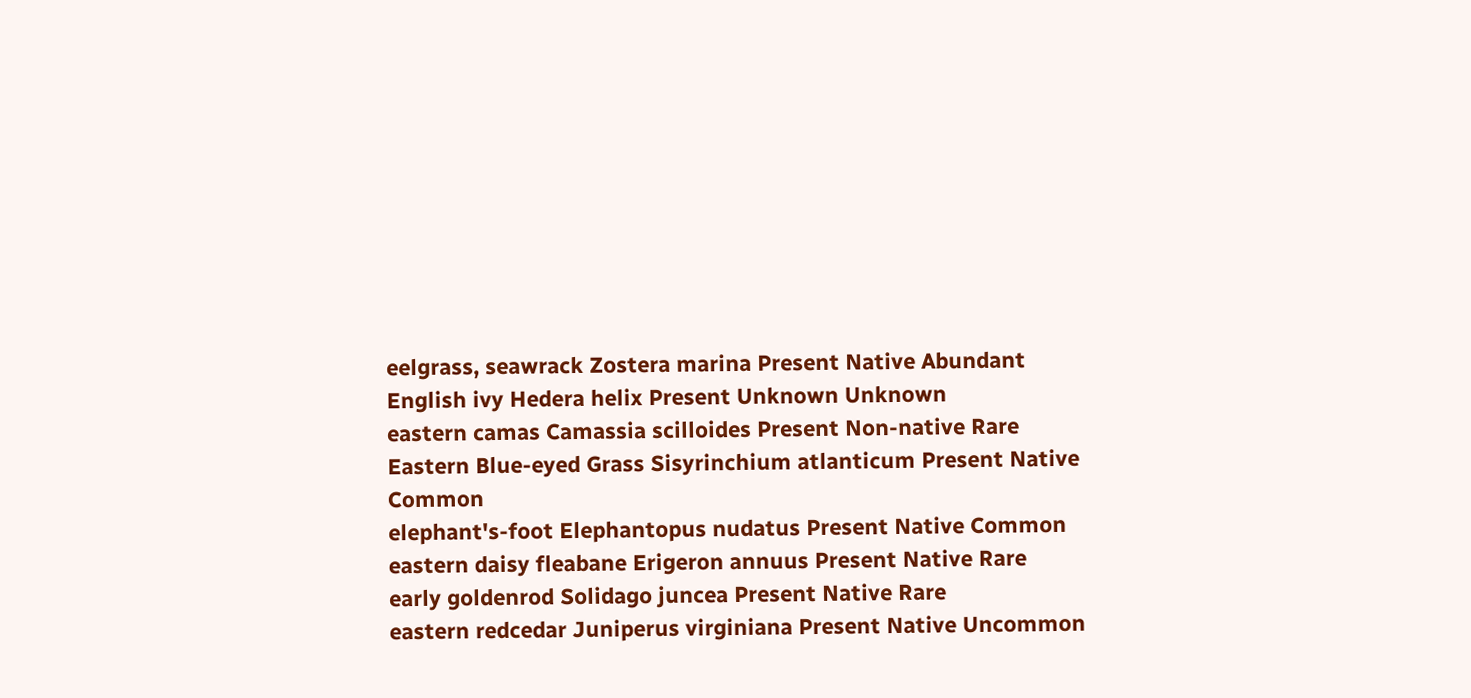eelgrass, seawrack Zostera marina Present Native Abundant
English ivy Hedera helix Present Unknown Unknown
eastern camas Camassia scilloides Present Non-native Rare
Eastern Blue-eyed Grass Sisyrinchium atlanticum Present Native Common
elephant's-foot Elephantopus nudatus Present Native Common
eastern daisy fleabane Erigeron annuus Present Native Rare
early goldenrod Solidago juncea Present Native Rare
eastern redcedar Juniperus virginiana Present Native Uncommon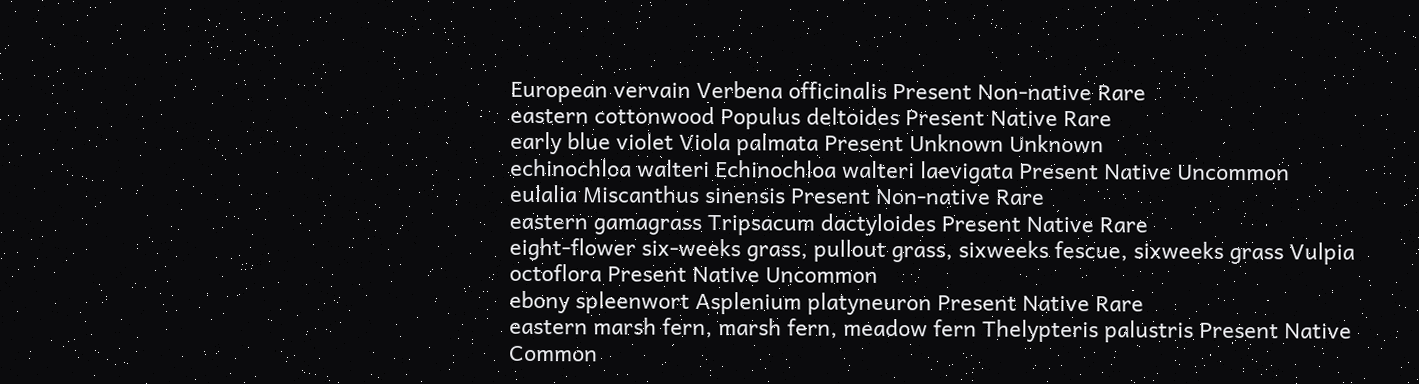European vervain Verbena officinalis Present Non-native Rare
eastern cottonwood Populus deltoides Present Native Rare
early blue violet Viola palmata Present Unknown Unknown
echinochloa walteri Echinochloa walteri laevigata Present Native Uncommon
eulalia Miscanthus sinensis Present Non-native Rare
eastern gamagrass Tripsacum dactyloides Present Native Rare
eight-flower six-weeks grass, pullout grass, sixweeks fescue, sixweeks grass Vulpia octoflora Present Native Uncommon
ebony spleenwort Asplenium platyneuron Present Native Rare
eastern marsh fern, marsh fern, meadow fern Thelypteris palustris Present Native Common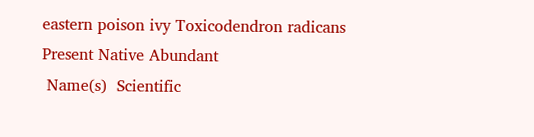eastern poison ivy Toxicodendron radicans Present Native Abundant
 Name(s)  Scientific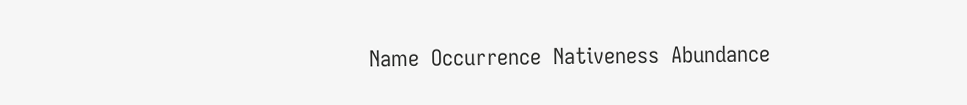Name  Occurrence  Nativeness  Abundance